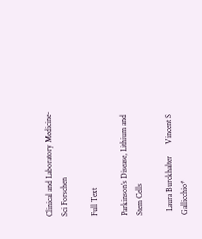Clinical and Laboratory Medicine-Sci Forschen

Full Text

Parkinson’s Disease, Lithium and Stem Cells

  Laura Burckhalter      Vincent S Gallicchio*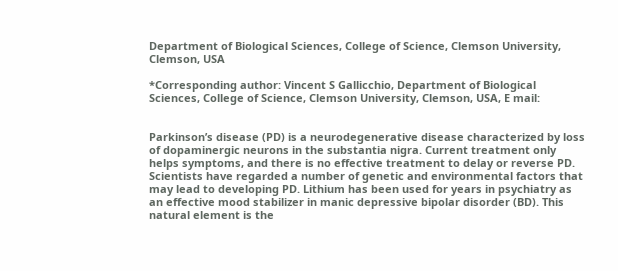Department of Biological Sciences, College of Science, Clemson University, Clemson, USA

*Corresponding author: Vincent S Gallicchio, Department of Biological Sciences, College of Science, Clemson University, Clemson, USA, E mail:


Parkinson’s disease (PD) is a neurodegenerative disease characterized by loss of dopaminergic neurons in the substantia nigra. Current treatment only helps symptoms, and there is no effective treatment to delay or reverse PD. Scientists have regarded a number of genetic and environmental factors that may lead to developing PD. Lithium has been used for years in psychiatry as an effective mood stabilizer in manic depressive bipolar disorder (BD). This natural element is the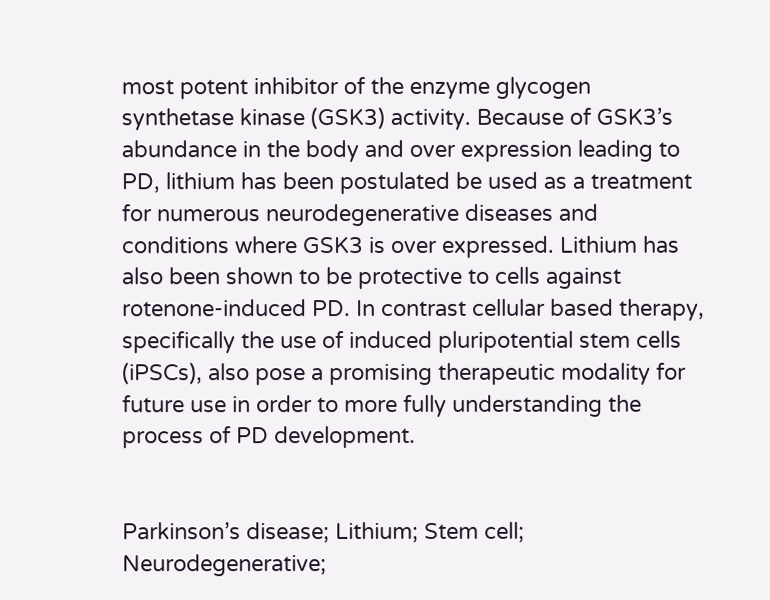most potent inhibitor of the enzyme glycogen synthetase kinase (GSK3) activity. Because of GSK3’s abundance in the body and over expression leading to PD, lithium has been postulated be used as a treatment for numerous neurodegenerative diseases and conditions where GSK3 is over expressed. Lithium has also been shown to be protective to cells against rotenone-induced PD. In contrast cellular based therapy, specifically the use of induced pluripotential stem cells (iPSCs), also pose a promising therapeutic modality for future use in order to more fully understanding the process of PD development.


Parkinson’s disease; Lithium; Stem cell; Neurodegenerative;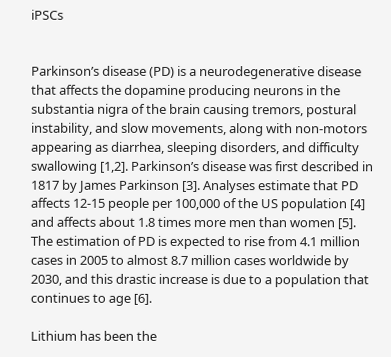iPSCs


Parkinson’s disease (PD) is a neurodegenerative disease that affects the dopamine producing neurons in the substantia nigra of the brain causing tremors, postural instability, and slow movements, along with non-motors appearing as diarrhea, sleeping disorders, and difficulty swallowing [1,2]. Parkinson’s disease was first described in 1817 by James Parkinson [3]. Analyses estimate that PD affects 12-15 people per 100,000 of the US population [4] and affects about 1.8 times more men than women [5]. The estimation of PD is expected to rise from 4.1 million cases in 2005 to almost 8.7 million cases worldwide by 2030, and this drastic increase is due to a population that continues to age [6].

Lithium has been the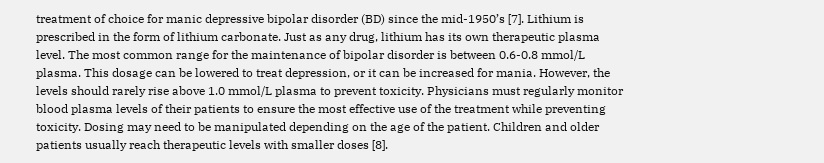treatment of choice for manic depressive bipolar disorder (BD) since the mid-1950’s [7]. Lithium is prescribed in the form of lithium carbonate. Just as any drug, lithium has its own therapeutic plasma level. The most common range for the maintenance of bipolar disorder is between 0.6-0.8 mmol/L plasma. This dosage can be lowered to treat depression, or it can be increased for mania. However, the levels should rarely rise above 1.0 mmol/L plasma to prevent toxicity. Physicians must regularly monitor blood plasma levels of their patients to ensure the most effective use of the treatment while preventing toxicity. Dosing may need to be manipulated depending on the age of the patient. Children and older patients usually reach therapeutic levels with smaller doses [8].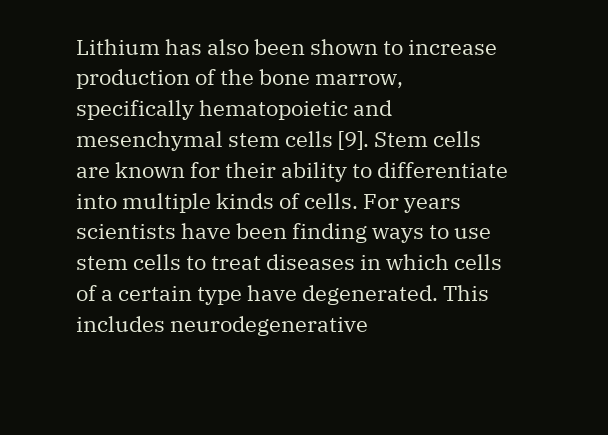Lithium has also been shown to increase production of the bone marrow, specifically hematopoietic and mesenchymal stem cells [9]. Stem cells are known for their ability to differentiate into multiple kinds of cells. For years scientists have been finding ways to use stem cells to treat diseases in which cells of a certain type have degenerated. This includes neurodegenerative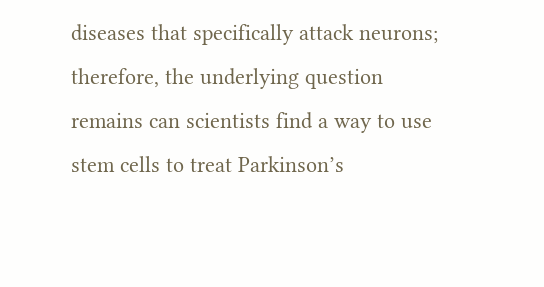diseases that specifically attack neurons; therefore, the underlying question remains can scientists find a way to use stem cells to treat Parkinson’s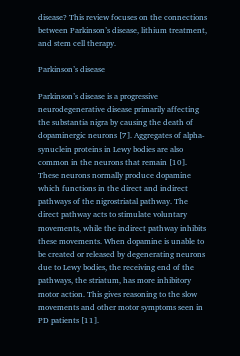disease? This review focuses on the connections between Parkinson’s disease, lithium treatment, and stem cell therapy.

Parkinson’s disease

Parkinson’s disease is a progressive neurodegenerative disease primarily affecting the substantia nigra by causing the death of dopaminergic neurons [7]. Aggregates of alpha-synuclein proteins in Lewy bodies are also common in the neurons that remain [10]. These neurons normally produce dopamine which functions in the direct and indirect pathways of the nigrostriatal pathway. The direct pathway acts to stimulate voluntary movements, while the indirect pathway inhibits these movements. When dopamine is unable to be created or released by degenerating neurons due to Lewy bodies, the receiving end of the pathways, the striatum, has more inhibitory motor action. This gives reasoning to the slow movements and other motor symptoms seen in PD patients [11].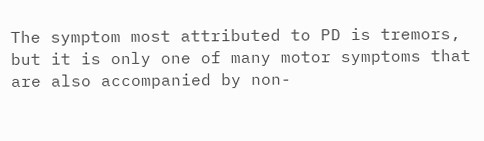The symptom most attributed to PD is tremors, but it is only one of many motor symptoms that are also accompanied by non-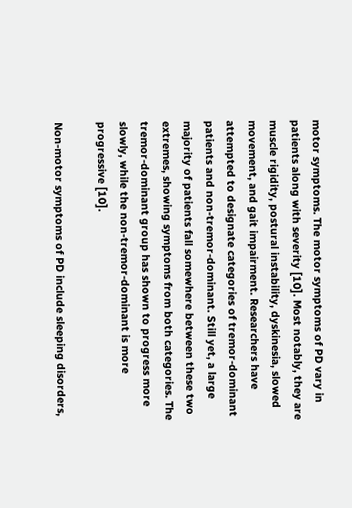motor symptoms. The motor symptoms of PD vary in patients along with severity [10]. Most notably, they are muscle rigidity, postural instability, dyskinesia, slowed movement, and gait impairment. Researchers have attempted to designate categories of tremor-dominant patients and non-tremor-dominant. Still yet, a large majority of patients fall somewhere between these two extremes, showing symptoms from both categories. The tremor-dominant group has shown to progress more slowly, while the non-tremor-dominant is more progressive [10].

Non-motor symptoms of PD include sleeping disorders,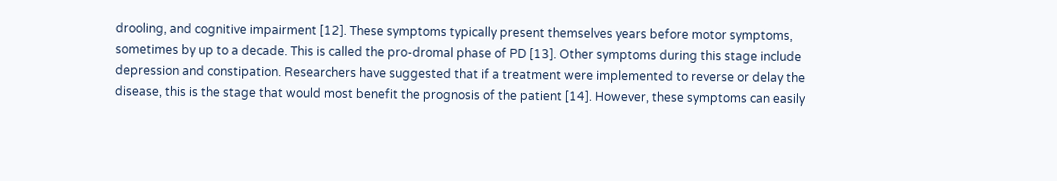drooling, and cognitive impairment [12]. These symptoms typically present themselves years before motor symptoms, sometimes by up to a decade. This is called the pro-dromal phase of PD [13]. Other symptoms during this stage include depression and constipation. Researchers have suggested that if a treatment were implemented to reverse or delay the disease, this is the stage that would most benefit the prognosis of the patient [14]. However, these symptoms can easily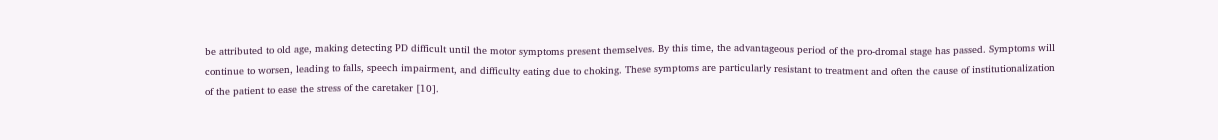be attributed to old age, making detecting PD difficult until the motor symptoms present themselves. By this time, the advantageous period of the pro-dromal stage has passed. Symptoms will continue to worsen, leading to falls, speech impairment, and difficulty eating due to choking. These symptoms are particularly resistant to treatment and often the cause of institutionalization of the patient to ease the stress of the caretaker [10].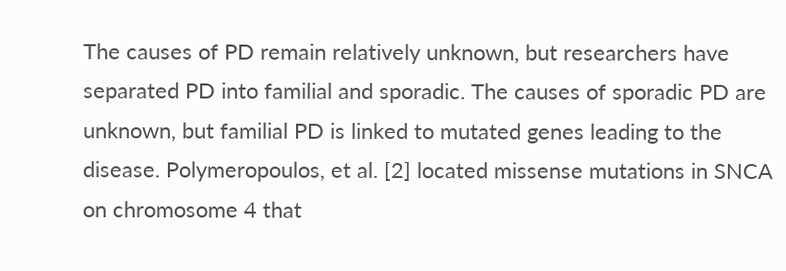The causes of PD remain relatively unknown, but researchers have separated PD into familial and sporadic. The causes of sporadic PD are unknown, but familial PD is linked to mutated genes leading to the disease. Polymeropoulos, et al. [2] located missense mutations in SNCA on chromosome 4 that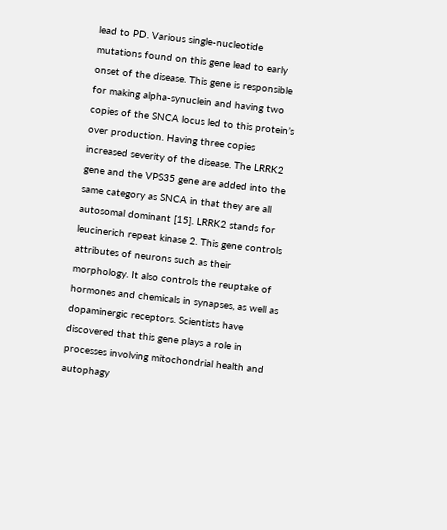lead to PD. Various single-nucleotide mutations found on this gene lead to early onset of the disease. This gene is responsible for making alpha-synuclein and having two copies of the SNCA locus led to this protein’s over production. Having three copies increased severity of the disease. The LRRK2 gene and the VPS35 gene are added into the same category as SNCA in that they are all autosomal dominant [15]. LRRK2 stands for leucinerich repeat kinase 2. This gene controls attributes of neurons such as their morphology. It also controls the reuptake of hormones and chemicals in synapses, as well as dopaminergic receptors. Scientists have discovered that this gene plays a role in processes involving mitochondrial health and autophagy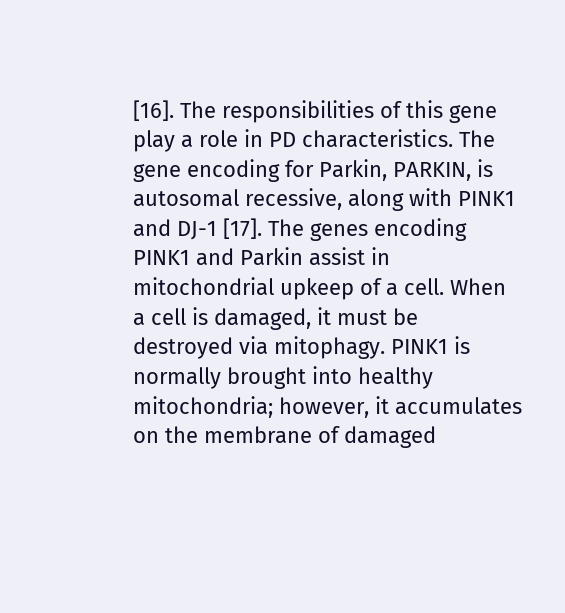[16]. The responsibilities of this gene play a role in PD characteristics. The gene encoding for Parkin, PARKIN, is autosomal recessive, along with PINK1 and DJ-1 [17]. The genes encoding PINK1 and Parkin assist in mitochondrial upkeep of a cell. When a cell is damaged, it must be destroyed via mitophagy. PINK1 is normally brought into healthy mitochondria; however, it accumulates on the membrane of damaged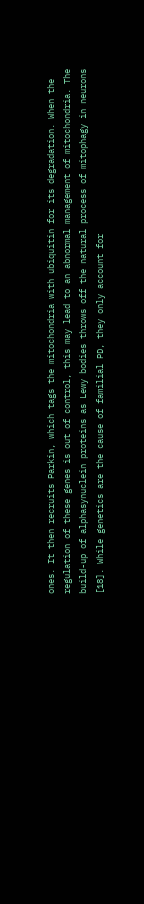ones. It then recruits Parkin, which tags the mitochondria with ubiquitin for its degradation. When the regulation of these genes is out of control, this may lead to an abnormal management of mitochondria. The build-up of alphasynuclein proteins as Lewy bodies throws off the natural process of mitophagy in neurons [18]. While genetics are the cause of familial PD, they only account for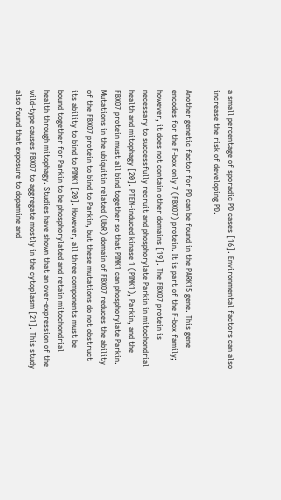a small percentage of sporadic PD cases [16]. Environmental factors can also increase the risk of developing PD.

Another genetic factor for PD can be found in the PARK15 gene. This gene encodes for the F-box only 7 (FBXO7) protein. It is part of the F-box family; however, it does not contain other domains [19]. The FBXO7 protein is necessary to successfully recruit and phosphorylate Parkin in mitochondrial health and mitophagy [20]. PTEN-induced kinase 1 (PINK1), Parkin, and the FBXO7 protein must all bind together so that PINK1 can phosphorylate Parkin. Mutations in the ubiquitin related (UbR) domain of FBXO7 reduces the ability of the FBXO7 protein to bind to Parkin, but these mutations do not obstruct its ability to bind to PINK1 [20]. However, all three components must be bound together for Parkin to be phosphorylated and retain mitochondrial health through mitophagy. Studies have shown that an over-expression of the wild-type causes FBXO7 to aggregate mostly in the cytoplasm [21]. This study also found that exposure to dopamine and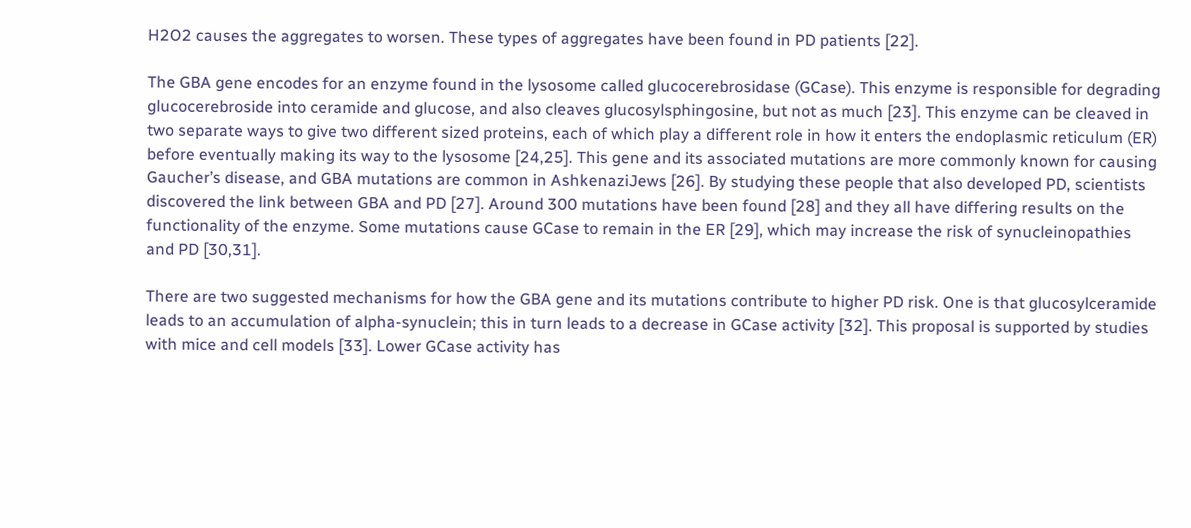H2O2 causes the aggregates to worsen. These types of aggregates have been found in PD patients [22].

The GBA gene encodes for an enzyme found in the lysosome called glucocerebrosidase (GCase). This enzyme is responsible for degrading glucocerebroside into ceramide and glucose, and also cleaves glucosylsphingosine, but not as much [23]. This enzyme can be cleaved in two separate ways to give two different sized proteins, each of which play a different role in how it enters the endoplasmic reticulum (ER) before eventually making its way to the lysosome [24,25]. This gene and its associated mutations are more commonly known for causing Gaucher’s disease, and GBA mutations are common in AshkenaziJews [26]. By studying these people that also developed PD, scientists discovered the link between GBA and PD [27]. Around 300 mutations have been found [28] and they all have differing results on the functionality of the enzyme. Some mutations cause GCase to remain in the ER [29], which may increase the risk of synucleinopathies and PD [30,31].

There are two suggested mechanisms for how the GBA gene and its mutations contribute to higher PD risk. One is that glucosylceramide leads to an accumulation of alpha-synuclein; this in turn leads to a decrease in GCase activity [32]. This proposal is supported by studies with mice and cell models [33]. Lower GCase activity has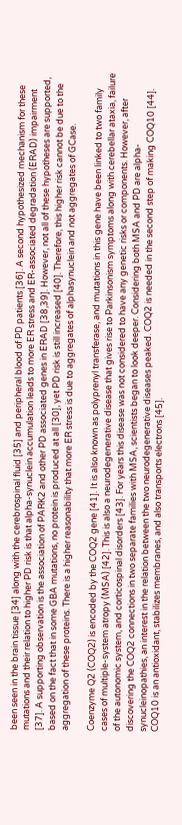been seen in the brain tissue [34] along with the cerebrospinal fluid [35] and peripheral blood of PD patients [36]. A second hypothesized mechanism for these mutations and their relation to higher PD risk is that alpha-synuclein accumulation leads to more ER stress and ER-associated degradation (ERAD) impairment [37]. A supporting observation is the association of PARK2 and other PD associated genes in ERAD [38,39]. However, not all of these hypotheses are supported, based on the fact that in some GBA mutations, no protein is produced at all [30], yet PD risk is still increased [40]. Therefore, this higher risk cannot be due to the aggregation of these proteins. There is a higher reasonability that more ER stress is due to aggregates of alphasynuclein and not aggregates of GCase.

Coenzyme Q2 (COQ2) is encoded by the COQ2 gene [41]. It is also known as polyprenyl transferase, and mutations in this gene have been linked to two family cases of multiple-system atropy (MSA) [42]. This is also a neurodegenerative disease that gives rise to Parkinsonism symptoms along with cerebellar ataxia, failure of the autonomic system, and corticospinal disorders [43]. For years this disease was not considered to have any genetic risks or components. However, after discovering the COQ2 connections in two separate families with MSA, scientists began to look deeper. Considering both MSA and PD are alpha-synucleinopathies, an interest in the relation between the two neurodegenerative diseases peaked. COQ2 is needed in the second step of making COQ10 [44]. COQ10 is an antioxidant, stabilizes membranes, and also transports electrons [45].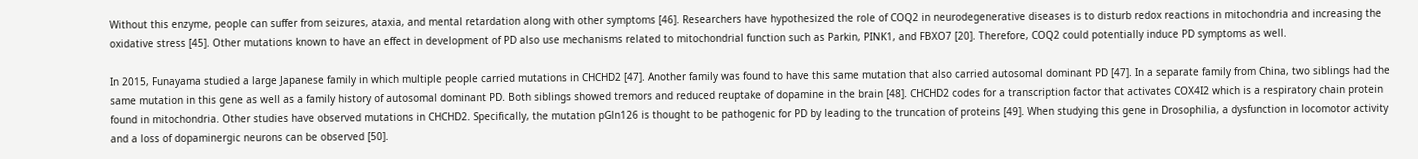Without this enzyme, people can suffer from seizures, ataxia, and mental retardation along with other symptoms [46]. Researchers have hypothesized the role of COQ2 in neurodegenerative diseases is to disturb redox reactions in mitochondria and increasing the oxidative stress [45]. Other mutations known to have an effect in development of PD also use mechanisms related to mitochondrial function such as Parkin, PINK1, and FBXO7 [20]. Therefore, COQ2 could potentially induce PD symptoms as well.

In 2015, Funayama studied a large Japanese family in which multiple people carried mutations in CHCHD2 [47]. Another family was found to have this same mutation that also carried autosomal dominant PD [47]. In a separate family from China, two siblings had the same mutation in this gene as well as a family history of autosomal dominant PD. Both siblings showed tremors and reduced reuptake of dopamine in the brain [48]. CHCHD2 codes for a transcription factor that activates COX4I2 which is a respiratory chain protein found in mitochondria. Other studies have observed mutations in CHCHD2. Specifically, the mutation pGln126 is thought to be pathogenic for PD by leading to the truncation of proteins [49]. When studying this gene in Drosophilia, a dysfunction in locomotor activity and a loss of dopaminergic neurons can be observed [50].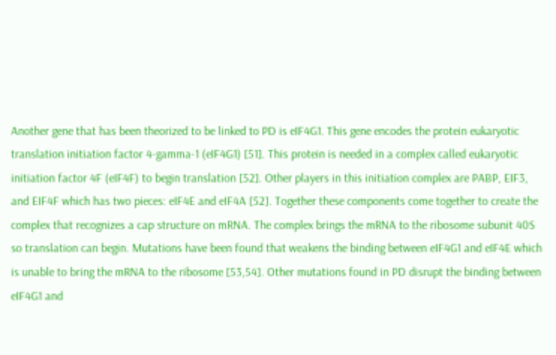Another gene that has been theorized to be linked to PD is eIF4G1. This gene encodes the protein eukaryotic translation initiation factor 4-gamma-1 (eIF4G1) [51]. This protein is needed in a complex called eukaryotic initiation factor 4F (eIF4F) to begin translation [52]. Other players in this initiation complex are PABP, EIF3, and EIF4F which has two pieces: eIF4E and eIF4A [52]. Together these components come together to create the complex that recognizes a cap structure on mRNA. The complex brings the mRNA to the ribosome subunit 40S so translation can begin. Mutations have been found that weakens the binding between eIF4G1 and eIF4E which is unable to bring the mRNA to the ribosome [53,54]. Other mutations found in PD disrupt the binding between eIF4G1 and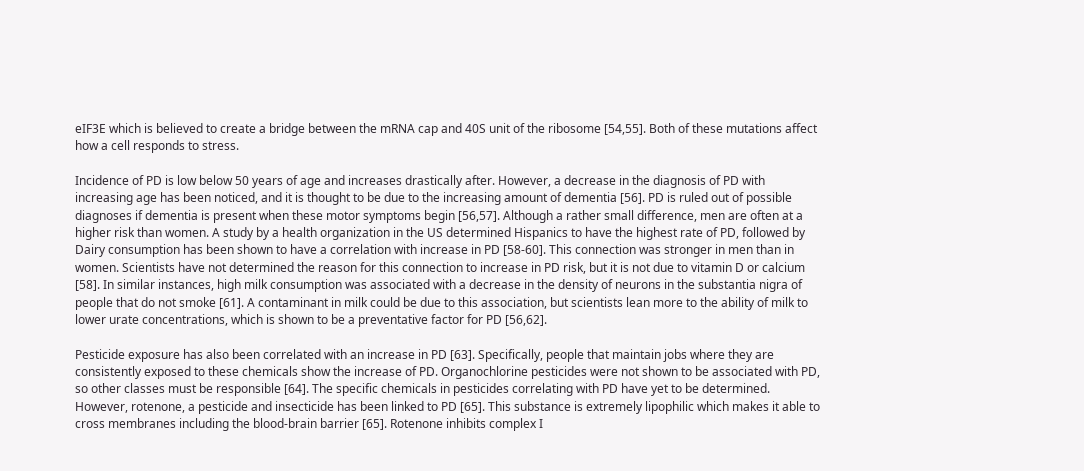eIF3E which is believed to create a bridge between the mRNA cap and 40S unit of the ribosome [54,55]. Both of these mutations affect how a cell responds to stress.

Incidence of PD is low below 50 years of age and increases drastically after. However, a decrease in the diagnosis of PD with increasing age has been noticed, and it is thought to be due to the increasing amount of dementia [56]. PD is ruled out of possible diagnoses if dementia is present when these motor symptoms begin [56,57]. Although a rather small difference, men are often at a higher risk than women. A study by a health organization in the US determined Hispanics to have the highest rate of PD, followed by Dairy consumption has been shown to have a correlation with increase in PD [58-60]. This connection was stronger in men than in women. Scientists have not determined the reason for this connection to increase in PD risk, but it is not due to vitamin D or calcium [58]. In similar instances, high milk consumption was associated with a decrease in the density of neurons in the substantia nigra of people that do not smoke [61]. A contaminant in milk could be due to this association, but scientists lean more to the ability of milk to lower urate concentrations, which is shown to be a preventative factor for PD [56,62].

Pesticide exposure has also been correlated with an increase in PD [63]. Specifically, people that maintain jobs where they are consistently exposed to these chemicals show the increase of PD. Organochlorine pesticides were not shown to be associated with PD, so other classes must be responsible [64]. The specific chemicals in pesticides correlating with PD have yet to be determined. However, rotenone, a pesticide and insecticide has been linked to PD [65]. This substance is extremely lipophilic which makes it able to cross membranes including the blood-brain barrier [65]. Rotenone inhibits complex I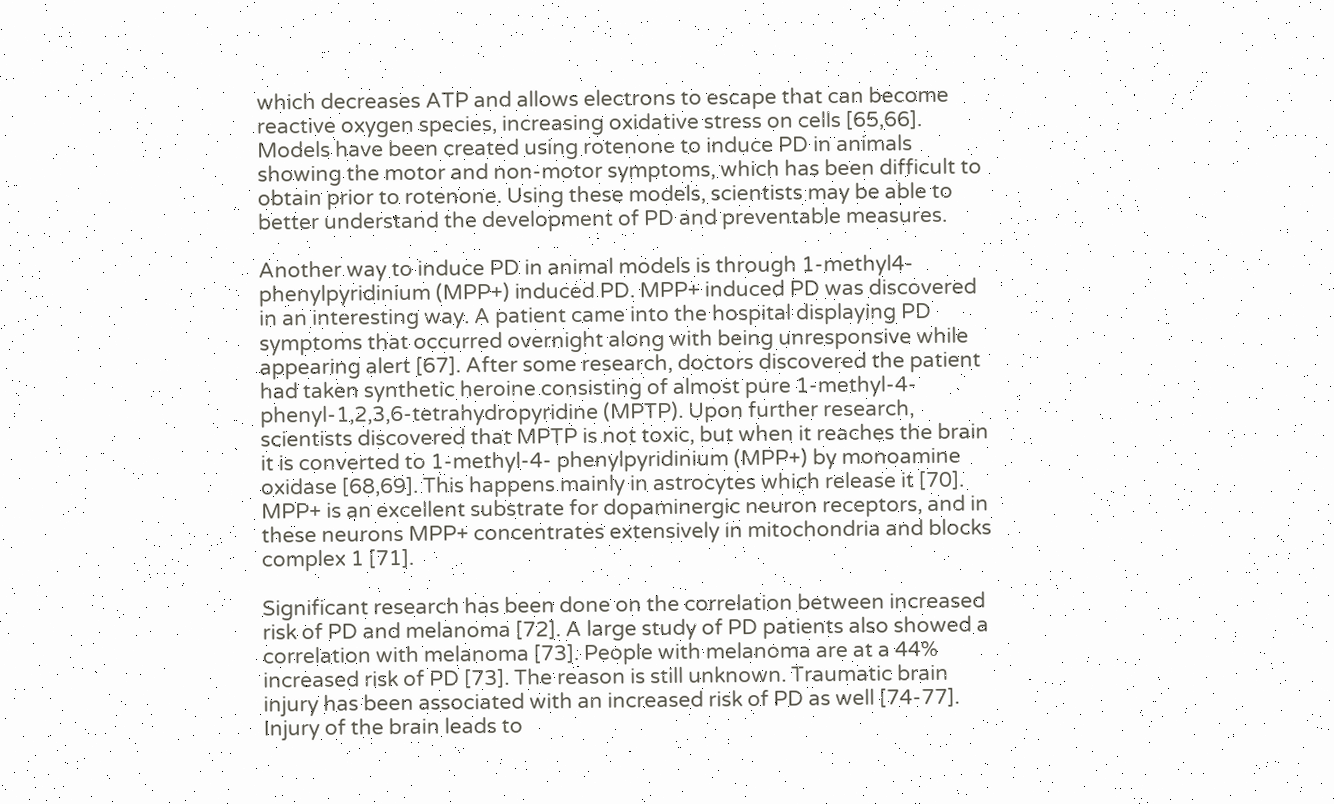which decreases ATP and allows electrons to escape that can become reactive oxygen species, increasing oxidative stress on cells [65,66]. Models have been created using rotenone to induce PD in animals showing the motor and non-motor symptoms, which has been difficult to obtain prior to rotenone. Using these models, scientists may be able to better understand the development of PD and preventable measures.

Another way to induce PD in animal models is through 1-methyl4-phenylpyridinium (MPP+) induced PD. MPP+ induced PD was discovered in an interesting way. A patient came into the hospital displaying PD symptoms that occurred overnight along with being unresponsive while appearing alert [67]. After some research, doctors discovered the patient had taken synthetic heroine consisting of almost pure 1-methyl-4-phenyl-1,2,3,6-tetrahydropyridine (MPTP). Upon further research, scientists discovered that MPTP is not toxic, but when it reaches the brain it is converted to 1-methyl-4- phenylpyridinium (MPP+) by monoamine oxidase [68,69]. This happens mainly in astrocytes which release it [70]. MPP+ is an excellent substrate for dopaminergic neuron receptors, and in these neurons MPP+ concentrates extensively in mitochondria and blocks complex 1 [71].

Significant research has been done on the correlation between increased risk of PD and melanoma [72]. A large study of PD patients also showed a correlation with melanoma [73]. People with melanoma are at a 44% increased risk of PD [73]. The reason is still unknown. Traumatic brain injury has been associated with an increased risk of PD as well [74-77]. Injury of the brain leads to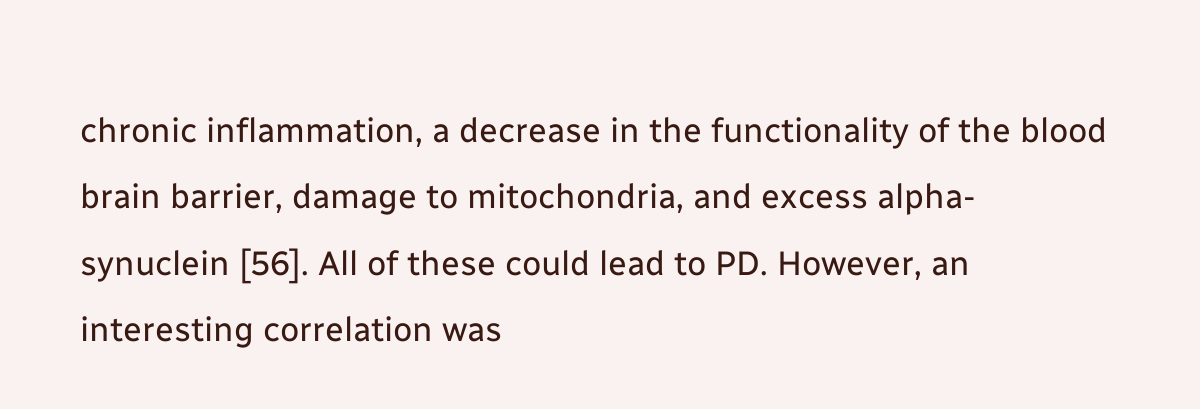chronic inflammation, a decrease in the functionality of the blood brain barrier, damage to mitochondria, and excess alpha-synuclein [56]. All of these could lead to PD. However, an interesting correlation was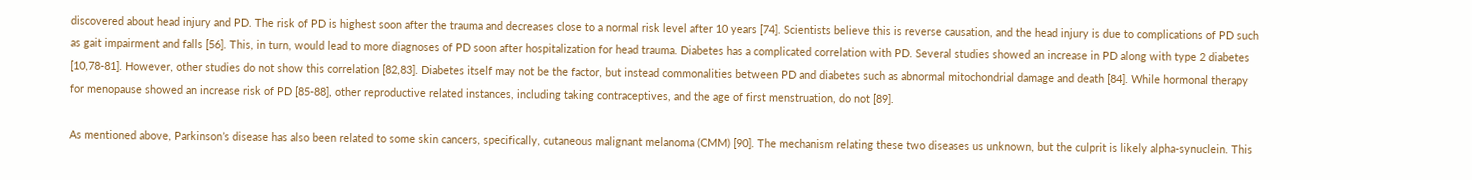discovered about head injury and PD. The risk of PD is highest soon after the trauma and decreases close to a normal risk level after 10 years [74]. Scientists believe this is reverse causation, and the head injury is due to complications of PD such as gait impairment and falls [56]. This, in turn, would lead to more diagnoses of PD soon after hospitalization for head trauma. Diabetes has a complicated correlation with PD. Several studies showed an increase in PD along with type 2 diabetes [10,78-81]. However, other studies do not show this correlation [82,83]. Diabetes itself may not be the factor, but instead commonalities between PD and diabetes such as abnormal mitochondrial damage and death [84]. While hormonal therapy for menopause showed an increase risk of PD [85-88], other reproductive related instances, including taking contraceptives, and the age of first menstruation, do not [89].

As mentioned above, Parkinson’s disease has also been related to some skin cancers, specifically, cutaneous malignant melanoma (CMM) [90]. The mechanism relating these two diseases us unknown, but the culprit is likely alpha-synuclein. This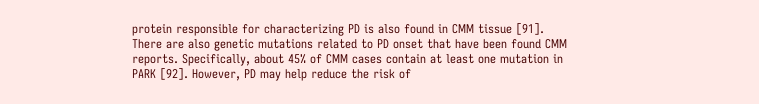protein responsible for characterizing PD is also found in CMM tissue [91]. There are also genetic mutations related to PD onset that have been found CMM reports. Specifically, about 45% of CMM cases contain at least one mutation in PARK [92]. However, PD may help reduce the risk of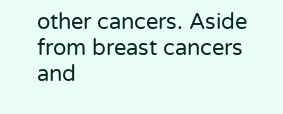other cancers. Aside from breast cancers and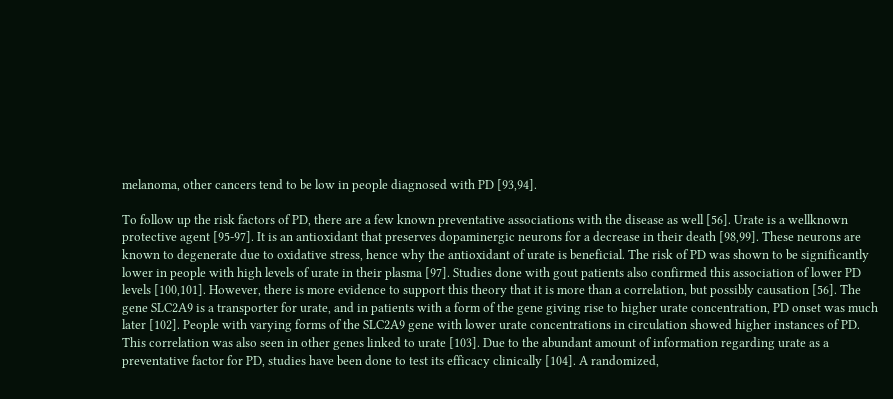melanoma, other cancers tend to be low in people diagnosed with PD [93,94].

To follow up the risk factors of PD, there are a few known preventative associations with the disease as well [56]. Urate is a wellknown protective agent [95-97]. It is an antioxidant that preserves dopaminergic neurons for a decrease in their death [98,99]. These neurons are known to degenerate due to oxidative stress, hence why the antioxidant of urate is beneficial. The risk of PD was shown to be significantly lower in people with high levels of urate in their plasma [97]. Studies done with gout patients also confirmed this association of lower PD levels [100,101]. However, there is more evidence to support this theory that it is more than a correlation, but possibly causation [56]. The gene SLC2A9 is a transporter for urate, and in patients with a form of the gene giving rise to higher urate concentration, PD onset was much later [102]. People with varying forms of the SLC2A9 gene with lower urate concentrations in circulation showed higher instances of PD. This correlation was also seen in other genes linked to urate [103]. Due to the abundant amount of information regarding urate as a preventative factor for PD, studies have been done to test its efficacy clinically [104]. A randomized,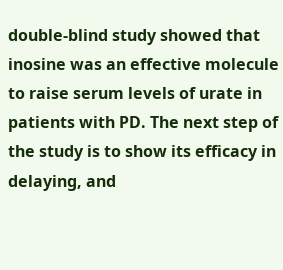double-blind study showed that inosine was an effective molecule to raise serum levels of urate in patients with PD. The next step of the study is to show its efficacy in delaying, and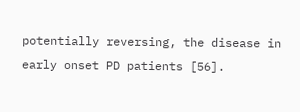potentially reversing, the disease in early onset PD patients [56].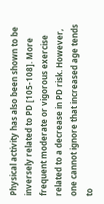Physical activity has also been shown to be inversely related to PD [105-108]. More frequent moderate or vigorous exercise related to a decrease in PD risk. However, one cannot ignore that increased age tends to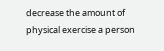decrease the amount of physical exercise a person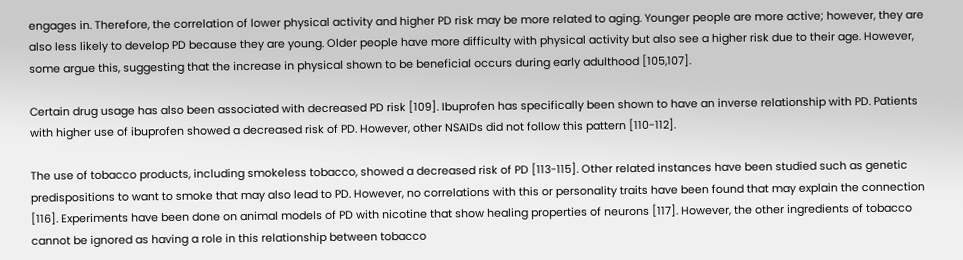engages in. Therefore, the correlation of lower physical activity and higher PD risk may be more related to aging. Younger people are more active; however, they are also less likely to develop PD because they are young. Older people have more difficulty with physical activity but also see a higher risk due to their age. However, some argue this, suggesting that the increase in physical shown to be beneficial occurs during early adulthood [105,107].

Certain drug usage has also been associated with decreased PD risk [109]. Ibuprofen has specifically been shown to have an inverse relationship with PD. Patients with higher use of ibuprofen showed a decreased risk of PD. However, other NSAIDs did not follow this pattern [110-112].

The use of tobacco products, including smokeless tobacco, showed a decreased risk of PD [113-115]. Other related instances have been studied such as genetic predispositions to want to smoke that may also lead to PD. However, no correlations with this or personality traits have been found that may explain the connection [116]. Experiments have been done on animal models of PD with nicotine that show healing properties of neurons [117]. However, the other ingredients of tobacco cannot be ignored as having a role in this relationship between tobacco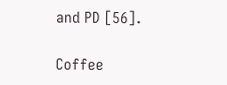and PD [56].

Coffee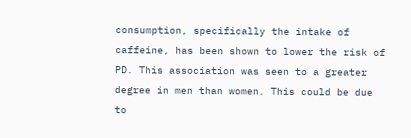consumption, specifically the intake of caffeine, has been shown to lower the risk of PD. This association was seen to a greater degree in men than women. This could be due to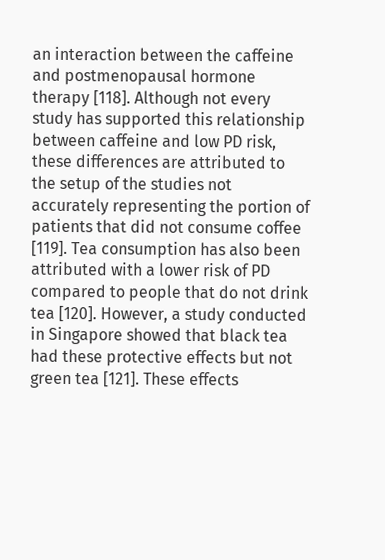an interaction between the caffeine and postmenopausal hormone therapy [118]. Although not every study has supported this relationship between caffeine and low PD risk, these differences are attributed to the setup of the studies not accurately representing the portion of patients that did not consume coffee [119]. Tea consumption has also been attributed with a lower risk of PD compared to people that do not drink tea [120]. However, a study conducted in Singapore showed that black tea had these protective effects but not green tea [121]. These effects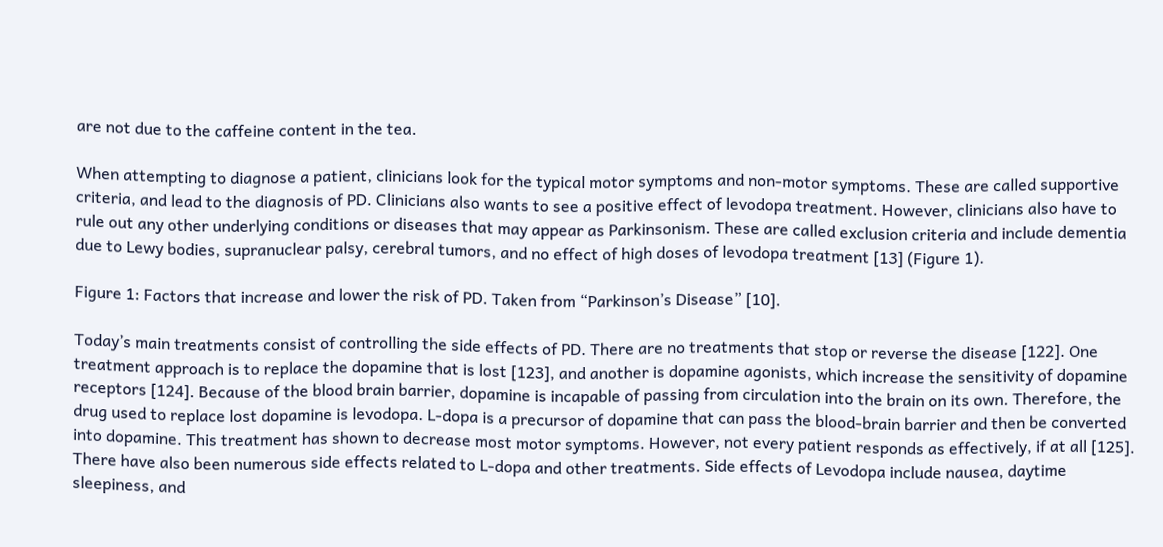are not due to the caffeine content in the tea.

When attempting to diagnose a patient, clinicians look for the typical motor symptoms and non-motor symptoms. These are called supportive criteria, and lead to the diagnosis of PD. Clinicians also wants to see a positive effect of levodopa treatment. However, clinicians also have to rule out any other underlying conditions or diseases that may appear as Parkinsonism. These are called exclusion criteria and include dementia due to Lewy bodies, supranuclear palsy, cerebral tumors, and no effect of high doses of levodopa treatment [13] (Figure 1).

Figure 1: Factors that increase and lower the risk of PD. Taken from “Parkinson’s Disease” [10].

Today’s main treatments consist of controlling the side effects of PD. There are no treatments that stop or reverse the disease [122]. One treatment approach is to replace the dopamine that is lost [123], and another is dopamine agonists, which increase the sensitivity of dopamine receptors [124]. Because of the blood brain barrier, dopamine is incapable of passing from circulation into the brain on its own. Therefore, the drug used to replace lost dopamine is levodopa. L-dopa is a precursor of dopamine that can pass the blood-brain barrier and then be converted into dopamine. This treatment has shown to decrease most motor symptoms. However, not every patient responds as effectively, if at all [125]. There have also been numerous side effects related to L-dopa and other treatments. Side effects of Levodopa include nausea, daytime sleepiness, and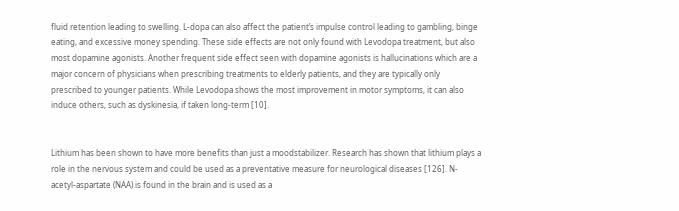fluid retention leading to swelling. L-dopa can also affect the patient’s impulse control leading to gambling, binge eating, and excessive money spending. These side effects are not only found with Levodopa treatment, but also most dopamine agonists. Another frequent side effect seen with dopamine agonists is hallucinations which are a major concern of physicians when prescribing treatments to elderly patients, and they are typically only prescribed to younger patients. While Levodopa shows the most improvement in motor symptoms, it can also induce others, such as dyskinesia, if taken long-term [10].


Lithium has been shown to have more benefits than just a moodstabilizer. Research has shown that lithium plays a role in the nervous system and could be used as a preventative measure for neurological diseases [126]. N-acetyl-aspartate (NAA) is found in the brain and is used as a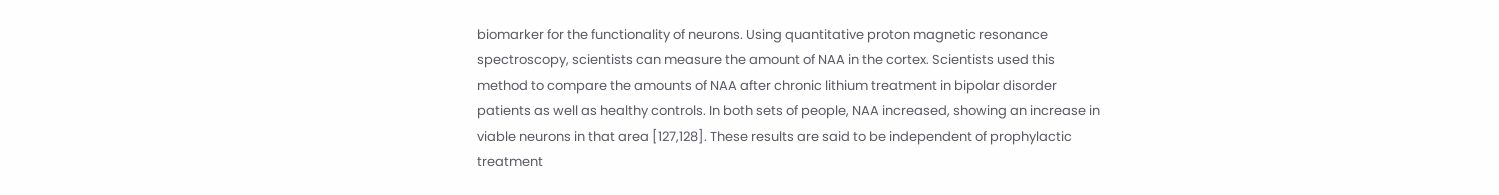biomarker for the functionality of neurons. Using quantitative proton magnetic resonance spectroscopy, scientists can measure the amount of NAA in the cortex. Scientists used this method to compare the amounts of NAA after chronic lithium treatment in bipolar disorder patients as well as healthy controls. In both sets of people, NAA increased, showing an increase in viable neurons in that area [127,128]. These results are said to be independent of prophylactic treatment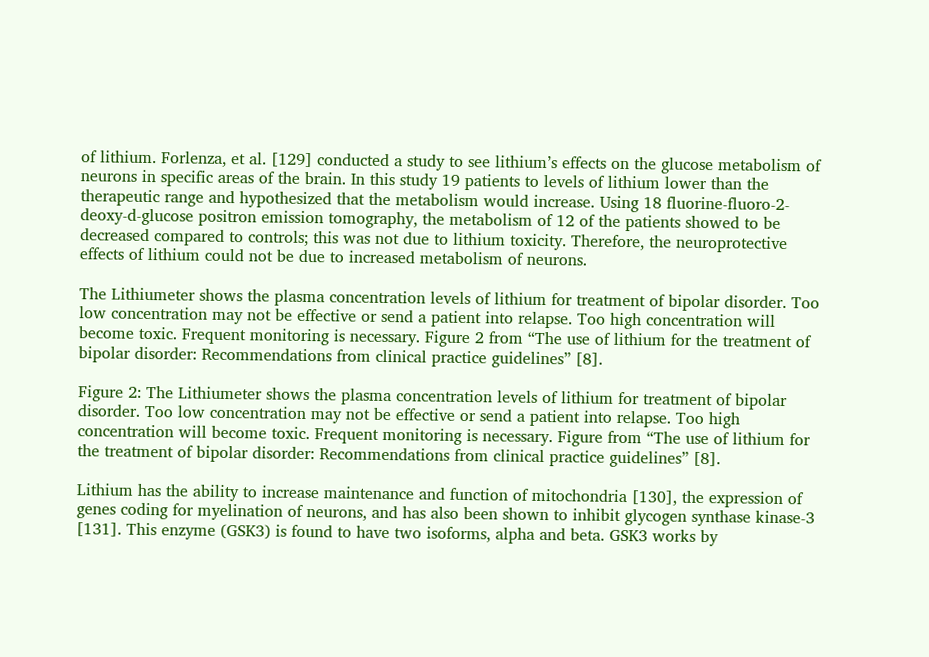of lithium. Forlenza, et al. [129] conducted a study to see lithium’s effects on the glucose metabolism of neurons in specific areas of the brain. In this study 19 patients to levels of lithium lower than the therapeutic range and hypothesized that the metabolism would increase. Using 18 fluorine-fluoro-2-deoxy-d-glucose positron emission tomography, the metabolism of 12 of the patients showed to be decreased compared to controls; this was not due to lithium toxicity. Therefore, the neuroprotective effects of lithium could not be due to increased metabolism of neurons.

The Lithiumeter shows the plasma concentration levels of lithium for treatment of bipolar disorder. Too low concentration may not be effective or send a patient into relapse. Too high concentration will become toxic. Frequent monitoring is necessary. Figure 2 from “The use of lithium for the treatment of bipolar disorder: Recommendations from clinical practice guidelines” [8].

Figure 2: The Lithiumeter shows the plasma concentration levels of lithium for treatment of bipolar disorder. Too low concentration may not be effective or send a patient into relapse. Too high concentration will become toxic. Frequent monitoring is necessary. Figure from “The use of lithium for the treatment of bipolar disorder: Recommendations from clinical practice guidelines” [8].

Lithium has the ability to increase maintenance and function of mitochondria [130], the expression of genes coding for myelination of neurons, and has also been shown to inhibit glycogen synthase kinase-3 [131]. This enzyme (GSK3) is found to have two isoforms, alpha and beta. GSK3 works by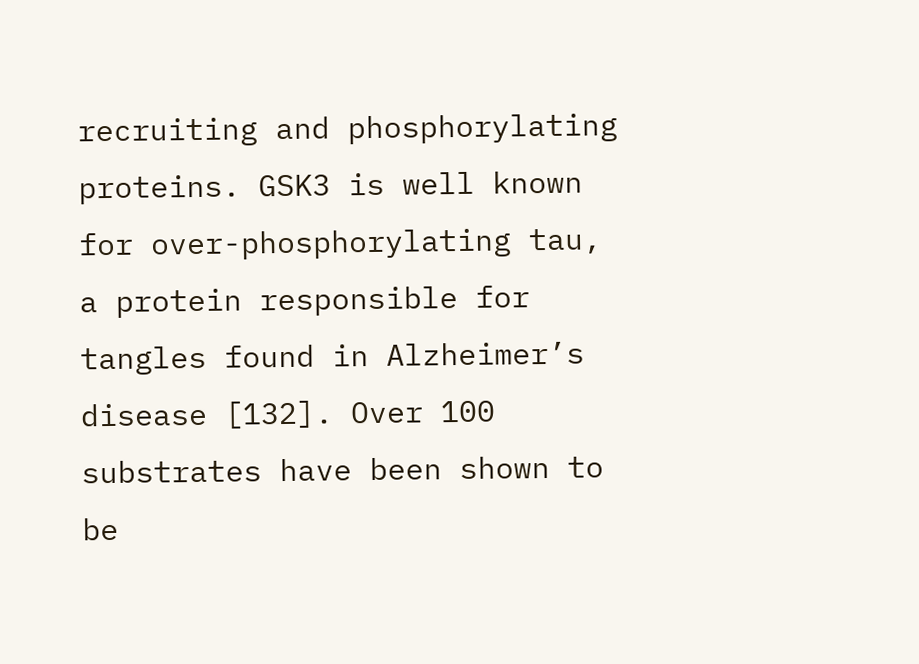recruiting and phosphorylating proteins. GSK3 is well known for over-phosphorylating tau, a protein responsible for tangles found in Alzheimer’s disease [132]. Over 100 substrates have been shown to be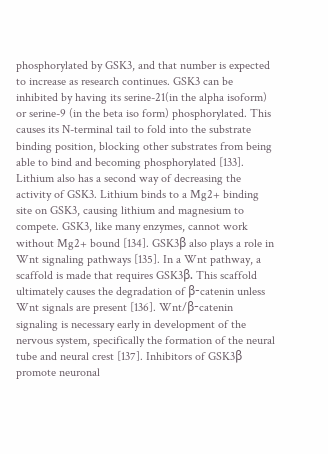phosphorylated by GSK3, and that number is expected to increase as research continues. GSK3 can be inhibited by having its serine-21(in the alpha isoform) or serine-9 (in the beta iso form) phosphorylated. This causes its N-terminal tail to fold into the substrate binding position, blocking other substrates from being able to bind and becoming phosphorylated [133]. Lithium also has a second way of decreasing the activity of GSK3. Lithium binds to a Mg2+ binding site on GSK3, causing lithium and magnesium to compete. GSK3, like many enzymes, cannot work without Mg2+ bound [134]. GSK3β also plays a role in Wnt signaling pathways [135]. In a Wnt pathway, a scaffold is made that requires GSK3β. This scaffold ultimately causes the degradation of β-catenin unless Wnt signals are present [136]. Wnt/β-catenin signaling is necessary early in development of the nervous system, specifically the formation of the neural tube and neural crest [137]. Inhibitors of GSK3β promote neuronal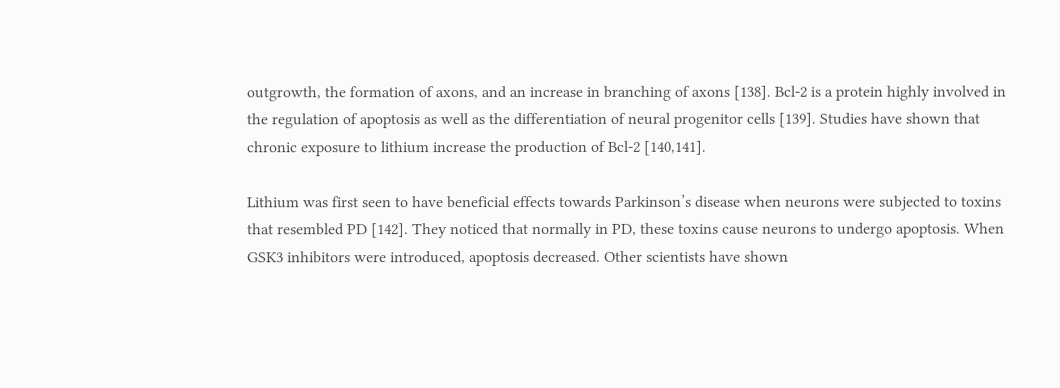outgrowth, the formation of axons, and an increase in branching of axons [138]. Bcl-2 is a protein highly involved in the regulation of apoptosis as well as the differentiation of neural progenitor cells [139]. Studies have shown that chronic exposure to lithium increase the production of Bcl-2 [140,141].

Lithium was first seen to have beneficial effects towards Parkinson’s disease when neurons were subjected to toxins that resembled PD [142]. They noticed that normally in PD, these toxins cause neurons to undergo apoptosis. When GSK3 inhibitors were introduced, apoptosis decreased. Other scientists have shown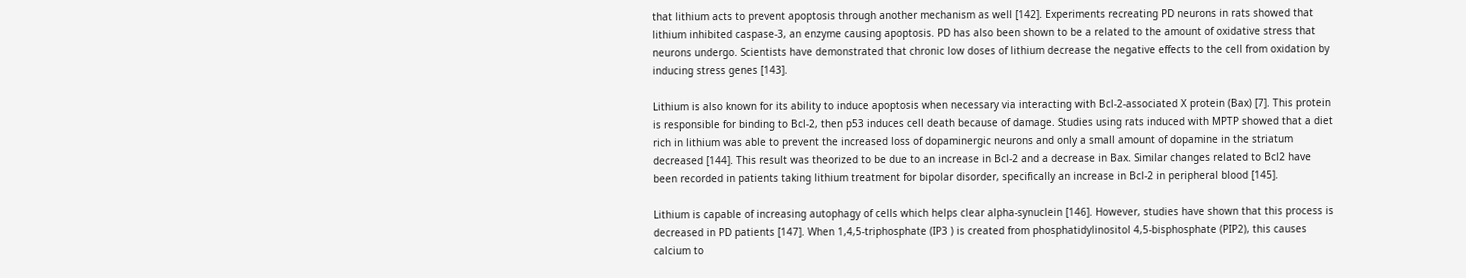that lithium acts to prevent apoptosis through another mechanism as well [142]. Experiments recreating PD neurons in rats showed that lithium inhibited caspase-3, an enzyme causing apoptosis. PD has also been shown to be a related to the amount of oxidative stress that neurons undergo. Scientists have demonstrated that chronic low doses of lithium decrease the negative effects to the cell from oxidation by inducing stress genes [143].

Lithium is also known for its ability to induce apoptosis when necessary via interacting with Bcl-2-associated X protein (Bax) [7]. This protein is responsible for binding to Bcl-2, then p53 induces cell death because of damage. Studies using rats induced with MPTP showed that a diet rich in lithium was able to prevent the increased loss of dopaminergic neurons and only a small amount of dopamine in the striatum decreased [144]. This result was theorized to be due to an increase in Bcl-2 and a decrease in Bax. Similar changes related to Bcl2 have been recorded in patients taking lithium treatment for bipolar disorder, specifically an increase in Bcl-2 in peripheral blood [145].

Lithium is capable of increasing autophagy of cells which helps clear alpha-synuclein [146]. However, studies have shown that this process is decreased in PD patients [147]. When 1,4,5-triphosphate (IP3 ) is created from phosphatidylinositol 4,5-bisphosphate (PIP2), this causes calcium to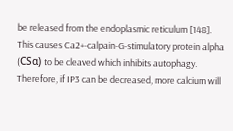be released from the endoplasmic reticulum [148]. This causes Ca2+-calpain-G-stimulatory protein alpha (CSα) to be cleaved which inhibits autophagy. Therefore, if IP3 can be decreased, more calcium will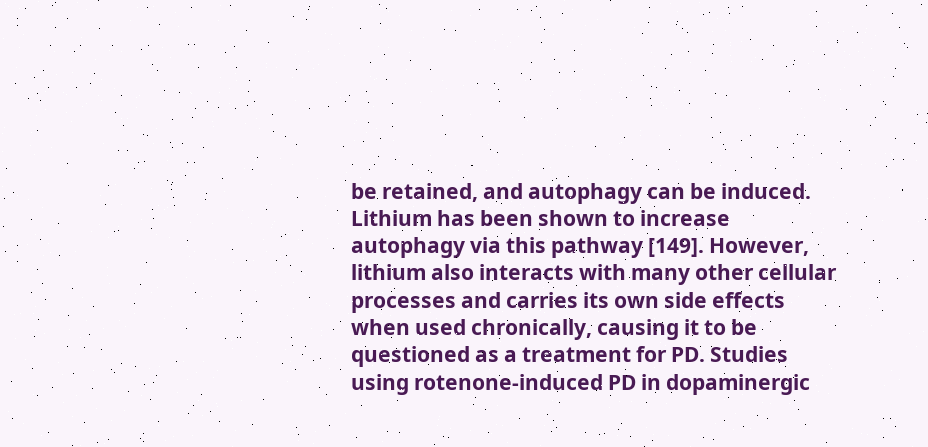be retained, and autophagy can be induced. Lithium has been shown to increase autophagy via this pathway [149]. However, lithium also interacts with many other cellular processes and carries its own side effects when used chronically, causing it to be questioned as a treatment for PD. Studies using rotenone-induced PD in dopaminergic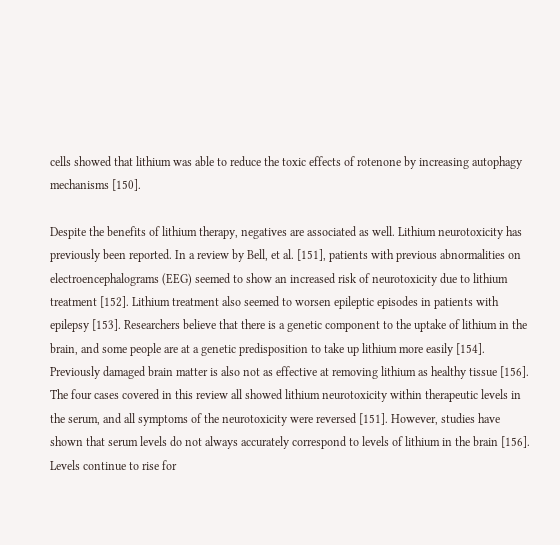cells showed that lithium was able to reduce the toxic effects of rotenone by increasing autophagy mechanisms [150].

Despite the benefits of lithium therapy, negatives are associated as well. Lithium neurotoxicity has previously been reported. In a review by Bell, et al. [151], patients with previous abnormalities on electroencephalograms (EEG) seemed to show an increased risk of neurotoxicity due to lithium treatment [152]. Lithium treatment also seemed to worsen epileptic episodes in patients with epilepsy [153]. Researchers believe that there is a genetic component to the uptake of lithium in the brain, and some people are at a genetic predisposition to take up lithium more easily [154]. Previously damaged brain matter is also not as effective at removing lithium as healthy tissue [156]. The four cases covered in this review all showed lithium neurotoxicity within therapeutic levels in the serum, and all symptoms of the neurotoxicity were reversed [151]. However, studies have shown that serum levels do not always accurately correspond to levels of lithium in the brain [156]. Levels continue to rise for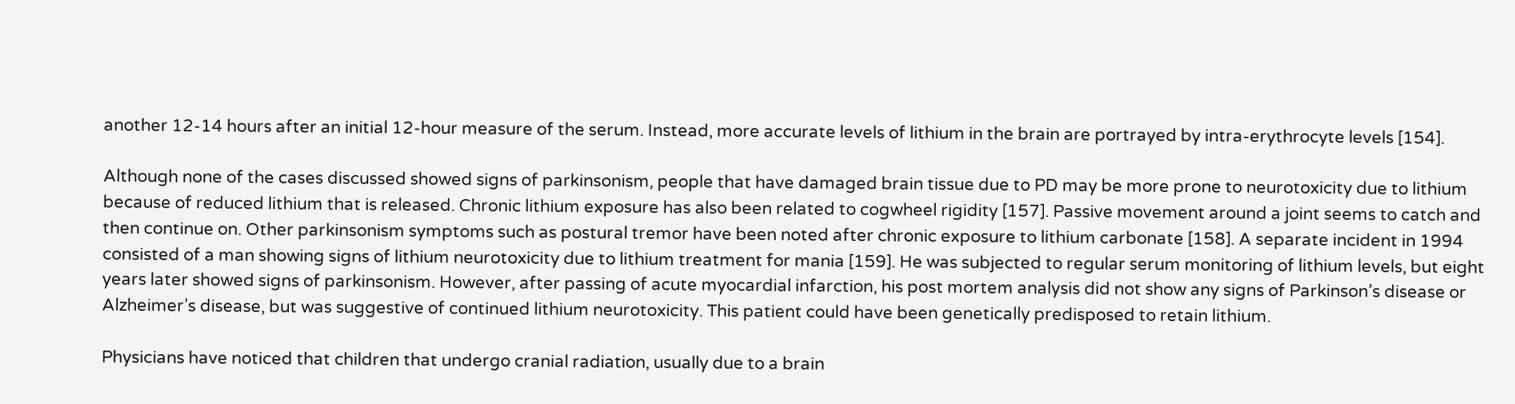another 12-14 hours after an initial 12-hour measure of the serum. Instead, more accurate levels of lithium in the brain are portrayed by intra-erythrocyte levels [154].

Although none of the cases discussed showed signs of parkinsonism, people that have damaged brain tissue due to PD may be more prone to neurotoxicity due to lithium because of reduced lithium that is released. Chronic lithium exposure has also been related to cogwheel rigidity [157]. Passive movement around a joint seems to catch and then continue on. Other parkinsonism symptoms such as postural tremor have been noted after chronic exposure to lithium carbonate [158]. A separate incident in 1994 consisted of a man showing signs of lithium neurotoxicity due to lithium treatment for mania [159]. He was subjected to regular serum monitoring of lithium levels, but eight years later showed signs of parkinsonism. However, after passing of acute myocardial infarction, his post mortem analysis did not show any signs of Parkinson’s disease or Alzheimer’s disease, but was suggestive of continued lithium neurotoxicity. This patient could have been genetically predisposed to retain lithium.

Physicians have noticed that children that undergo cranial radiation, usually due to a brain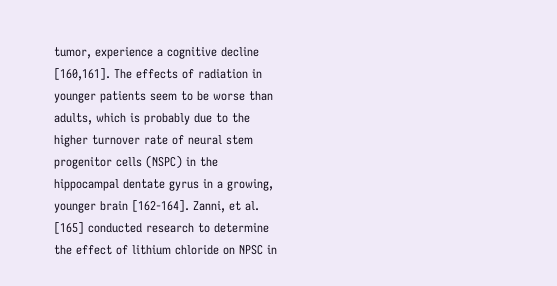tumor, experience a cognitive decline [160,161]. The effects of radiation in younger patients seem to be worse than adults, which is probably due to the higher turnover rate of neural stem progenitor cells (NSPC) in the hippocampal dentate gyrus in a growing, younger brain [162-164]. Zanni, et al. [165] conducted research to determine the effect of lithium chloride on NPSC in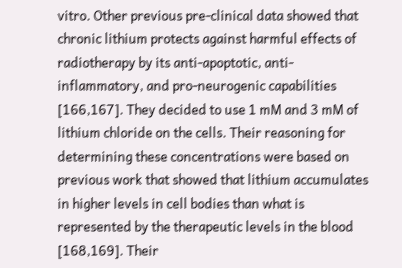vitro. Other previous pre-clinical data showed that chronic lithium protects against harmful effects of radiotherapy by its anti-apoptotic, anti-inflammatory, and pro-neurogenic capabilities [166,167]. They decided to use 1 mM and 3 mM of lithium chloride on the cells. Their reasoning for determining these concentrations were based on previous work that showed that lithium accumulates in higher levels in cell bodies than what is represented by the therapeutic levels in the blood [168,169]. Their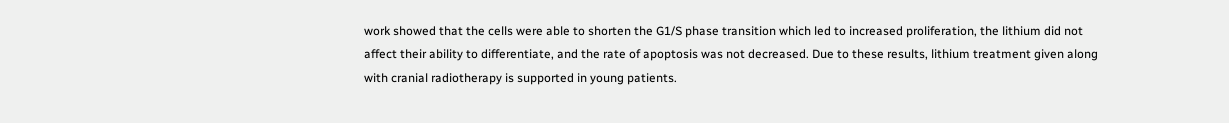work showed that the cells were able to shorten the G1/S phase transition which led to increased proliferation, the lithium did not affect their ability to differentiate, and the rate of apoptosis was not decreased. Due to these results, lithium treatment given along with cranial radiotherapy is supported in young patients.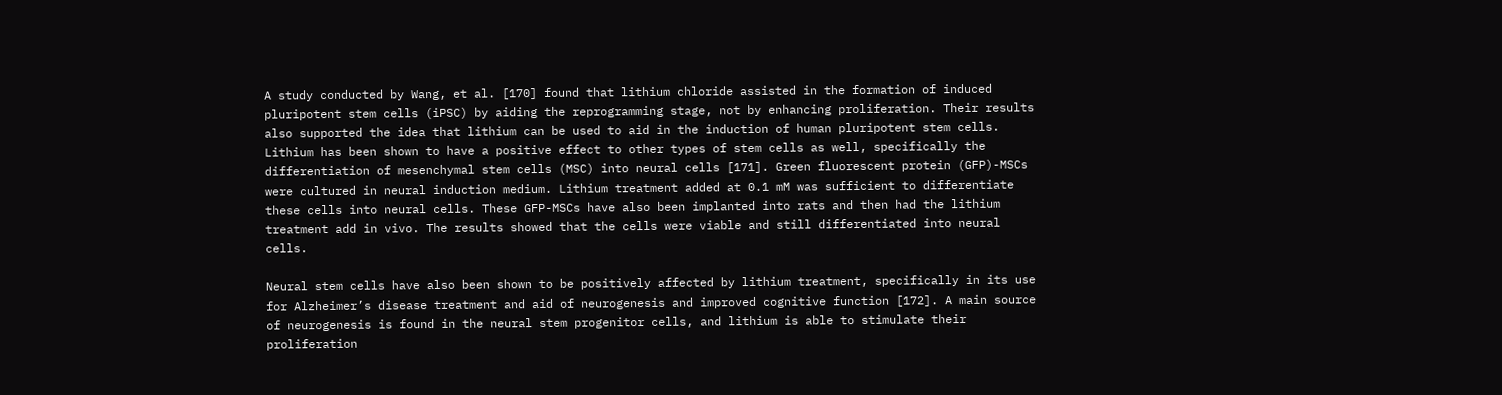A study conducted by Wang, et al. [170] found that lithium chloride assisted in the formation of induced pluripotent stem cells (iPSC) by aiding the reprogramming stage, not by enhancing proliferation. Their results also supported the idea that lithium can be used to aid in the induction of human pluripotent stem cells. Lithium has been shown to have a positive effect to other types of stem cells as well, specifically the differentiation of mesenchymal stem cells (MSC) into neural cells [171]. Green fluorescent protein (GFP)-MSCs were cultured in neural induction medium. Lithium treatment added at 0.1 mM was sufficient to differentiate these cells into neural cells. These GFP-MSCs have also been implanted into rats and then had the lithium treatment add in vivo. The results showed that the cells were viable and still differentiated into neural cells.

Neural stem cells have also been shown to be positively affected by lithium treatment, specifically in its use for Alzheimer’s disease treatment and aid of neurogenesis and improved cognitive function [172]. A main source of neurogenesis is found in the neural stem progenitor cells, and lithium is able to stimulate their proliferation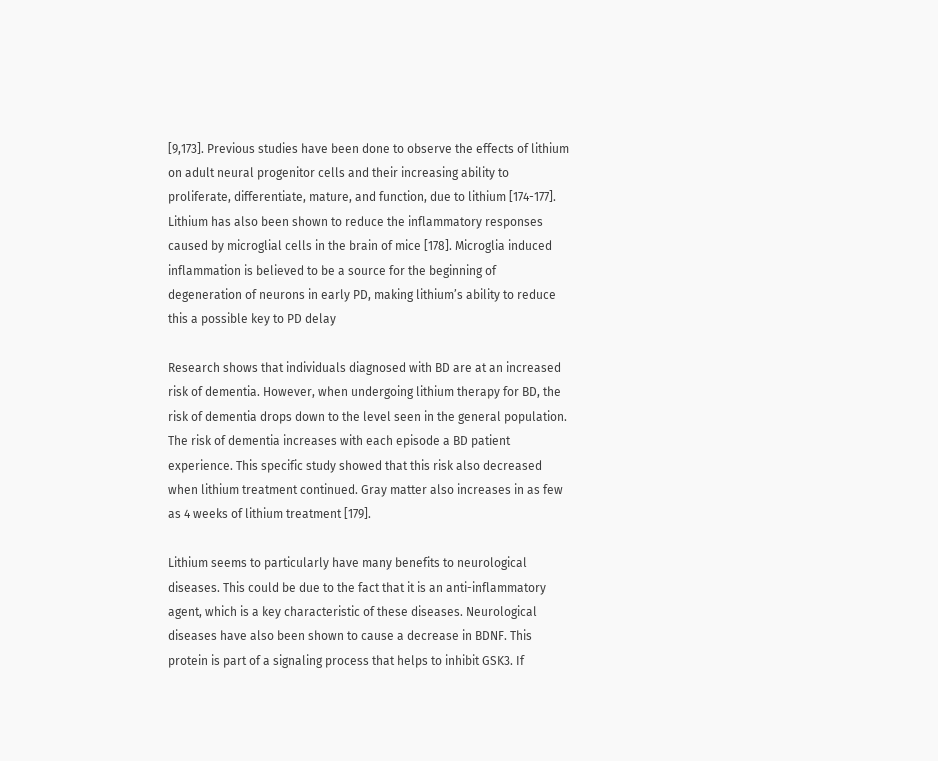[9,173]. Previous studies have been done to observe the effects of lithium on adult neural progenitor cells and their increasing ability to proliferate, differentiate, mature, and function, due to lithium [174-177]. Lithium has also been shown to reduce the inflammatory responses caused by microglial cells in the brain of mice [178]. Microglia induced inflammation is believed to be a source for the beginning of degeneration of neurons in early PD, making lithium’s ability to reduce this a possible key to PD delay

Research shows that individuals diagnosed with BD are at an increased risk of dementia. However, when undergoing lithium therapy for BD, the risk of dementia drops down to the level seen in the general population. The risk of dementia increases with each episode a BD patient experience. This specific study showed that this risk also decreased when lithium treatment continued. Gray matter also increases in as few as 4 weeks of lithium treatment [179].

Lithium seems to particularly have many benefits to neurological diseases. This could be due to the fact that it is an anti-inflammatory agent, which is a key characteristic of these diseases. Neurological diseases have also been shown to cause a decrease in BDNF. This protein is part of a signaling process that helps to inhibit GSK3. If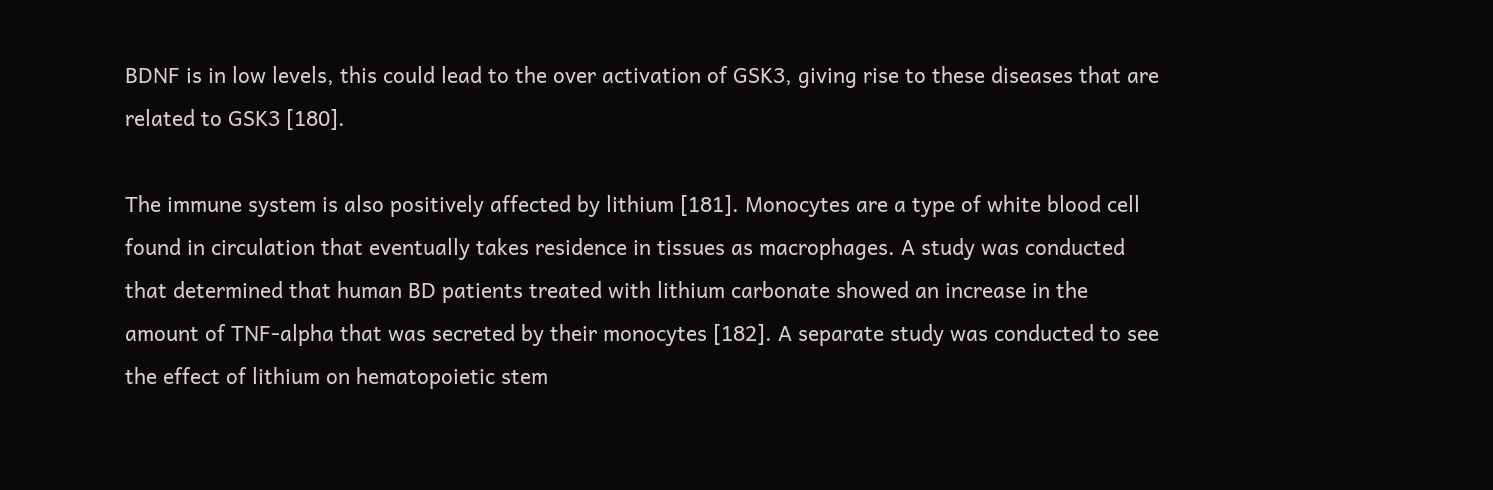BDNF is in low levels, this could lead to the over activation of GSK3, giving rise to these diseases that are related to GSK3 [180].

The immune system is also positively affected by lithium [181]. Monocytes are a type of white blood cell found in circulation that eventually takes residence in tissues as macrophages. A study was conducted that determined that human BD patients treated with lithium carbonate showed an increase in the amount of TNF-alpha that was secreted by their monocytes [182]. A separate study was conducted to see the effect of lithium on hematopoietic stem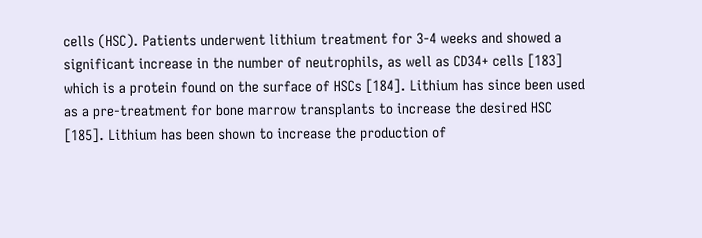cells (HSC). Patients underwent lithium treatment for 3-4 weeks and showed a significant increase in the number of neutrophils, as well as CD34+ cells [183] which is a protein found on the surface of HSCs [184]. Lithium has since been used as a pre-treatment for bone marrow transplants to increase the desired HSC [185]. Lithium has been shown to increase the production of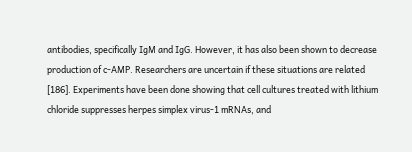antibodies, specifically IgM and IgG. However, it has also been shown to decrease production of c-AMP. Researchers are uncertain if these situations are related [186]. Experiments have been done showing that cell cultures treated with lithium chloride suppresses herpes simplex virus-1 mRNAs, and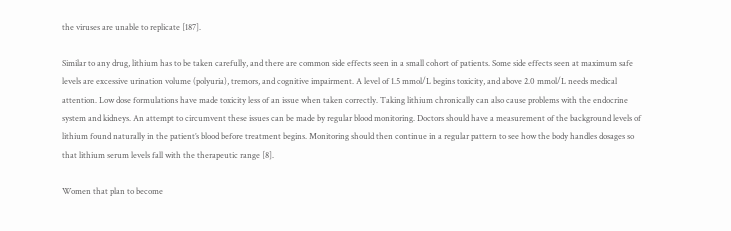the viruses are unable to replicate [187].

Similar to any drug, lithium has to be taken carefully, and there are common side effects seen in a small cohort of patients. Some side effects seen at maximum safe levels are excessive urination volume (polyuria), tremors, and cognitive impairment. A level of 1.5 mmol/L begins toxicity, and above 2.0 mmol/L needs medical attention. Low dose formulations have made toxicity less of an issue when taken correctly. Taking lithium chronically can also cause problems with the endocrine system and kidneys. An attempt to circumvent these issues can be made by regular blood monitoring. Doctors should have a measurement of the background levels of lithium found naturally in the patient’s blood before treatment begins. Monitoring should then continue in a regular pattern to see how the body handles dosages so that lithium serum levels fall with the therapeutic range [8].

Women that plan to become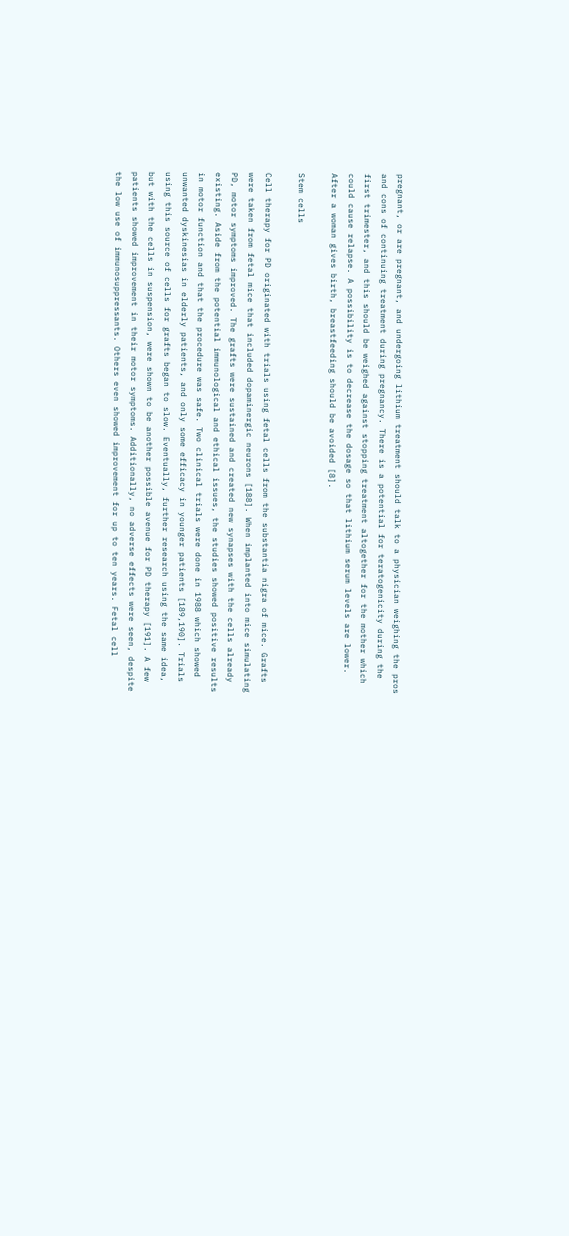pregnant, or are pregnant, and undergoing lithium treatment should talk to a physician weighing the pros and cons of continuing treatment during pregnancy. There is a potential for teratogenicity during the first trimester, and this should be weighed against stopping treatment altogether for the mother which could cause relapse. A possibility is to decrease the dosage so that lithium serum levels are lower. After a woman gives birth, breastfeeding should be avoided [8].

Stem cells

Cell therapy for PD originated with trials using fetal cells from the substantia nigra of mice. Grafts were taken from fetal mice that included dopaminergic neurons [188]. When implanted into mice simulating PD, motor symptoms improved. The grafts were sustained and created new synapses with the cells already existing. Aside from the potential immunological and ethical issues, the studies showed positive results in motor function and that the procedure was safe. Two clinical trials were done in 1988 which showed unwanted dyskinesias in elderly patients, and only some efficacy in younger patients [189,190]. Trials using this source of cells for grafts began to slow. Eventually, further research using the same idea, but with the cells in suspension, were shown to be another possible avenue for PD therapy [191]. A few patients showed improvement in their motor symptoms. Additionally, no adverse effects were seen, despite the low use of immunosuppressants. Others even showed improvement for up to ten years. Fetal cell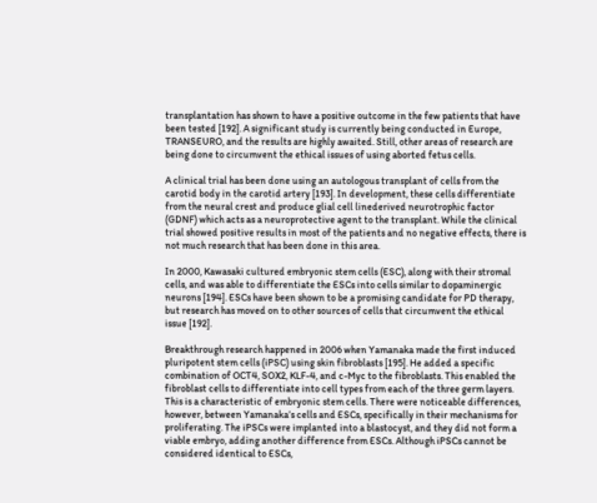transplantation has shown to have a positive outcome in the few patients that have been tested [192]. A significant study is currently being conducted in Europe, TRANSEURO, and the results are highly awaited. Still, other areas of research are being done to circumvent the ethical issues of using aborted fetus cells.

A clinical trial has been done using an autologous transplant of cells from the carotid body in the carotid artery [193]. In development, these cells differentiate from the neural crest and produce glial cell linederived neurotrophic factor (GDNF) which acts as a neuroprotective agent to the transplant. While the clinical trial showed positive results in most of the patients and no negative effects, there is not much research that has been done in this area.

In 2000, Kawasaki cultured embryonic stem cells (ESC), along with their stromal cells, and was able to differentiate the ESCs into cells similar to dopaminergic neurons [194]. ESCs have been shown to be a promising candidate for PD therapy, but research has moved on to other sources of cells that circumvent the ethical issue [192].

Breakthrough research happened in 2006 when Yamanaka made the first induced pluripotent stem cells (iPSC) using skin fibroblasts [195]. He added a specific combination of OCT4, SOX2, KLF-4, and c-Myc to the fibroblasts. This enabled the fibroblast cells to differentiate into cell types from each of the three germ layers. This is a characteristic of embryonic stem cells. There were noticeable differences, however, between Yamanaka’s cells and ESCs, specifically in their mechanisms for proliferating. The iPSCs were implanted into a blastocyst, and they did not form a viable embryo, adding another difference from ESCs. Although iPSCs cannot be considered identical to ESCs,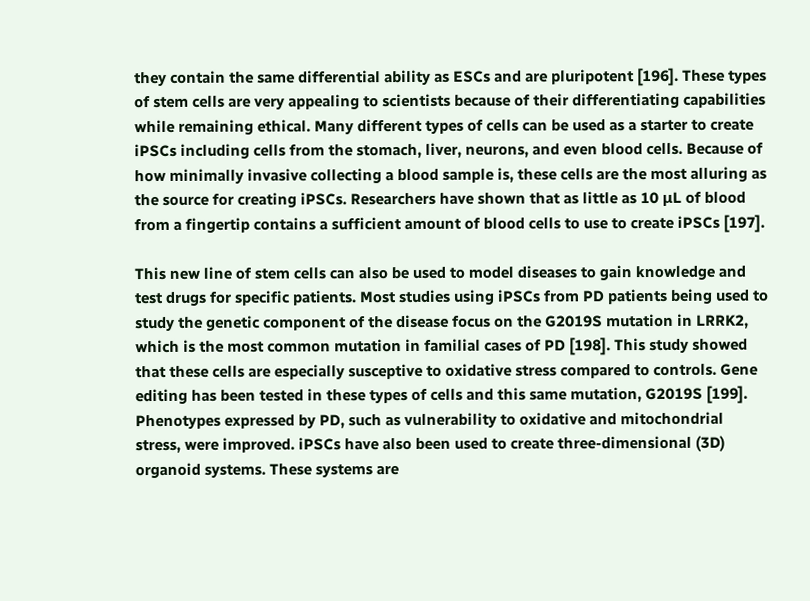they contain the same differential ability as ESCs and are pluripotent [196]. These types of stem cells are very appealing to scientists because of their differentiating capabilities while remaining ethical. Many different types of cells can be used as a starter to create iPSCs including cells from the stomach, liver, neurons, and even blood cells. Because of how minimally invasive collecting a blood sample is, these cells are the most alluring as the source for creating iPSCs. Researchers have shown that as little as 10 μL of blood from a fingertip contains a sufficient amount of blood cells to use to create iPSCs [197].

This new line of stem cells can also be used to model diseases to gain knowledge and test drugs for specific patients. Most studies using iPSCs from PD patients being used to study the genetic component of the disease focus on the G2019S mutation in LRRK2, which is the most common mutation in familial cases of PD [198]. This study showed that these cells are especially susceptive to oxidative stress compared to controls. Gene editing has been tested in these types of cells and this same mutation, G2019S [199]. Phenotypes expressed by PD, such as vulnerability to oxidative and mitochondrial stress, were improved. iPSCs have also been used to create three-dimensional (3D) organoid systems. These systems are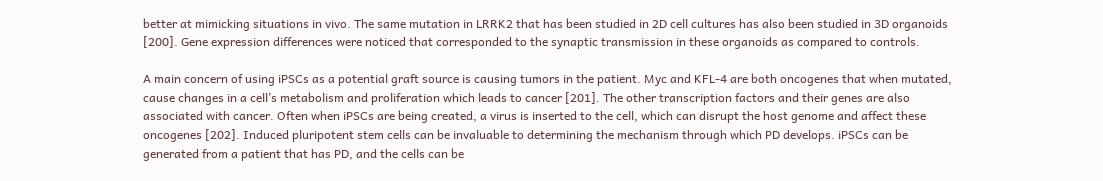better at mimicking situations in vivo. The same mutation in LRRK2 that has been studied in 2D cell cultures has also been studied in 3D organoids [200]. Gene expression differences were noticed that corresponded to the synaptic transmission in these organoids as compared to controls.

A main concern of using iPSCs as a potential graft source is causing tumors in the patient. Myc and KFL-4 are both oncogenes that when mutated, cause changes in a cell’s metabolism and proliferation which leads to cancer [201]. The other transcription factors and their genes are also associated with cancer. Often when iPSCs are being created, a virus is inserted to the cell, which can disrupt the host genome and affect these oncogenes [202]. Induced pluripotent stem cells can be invaluable to determining the mechanism through which PD develops. iPSCs can be generated from a patient that has PD, and the cells can be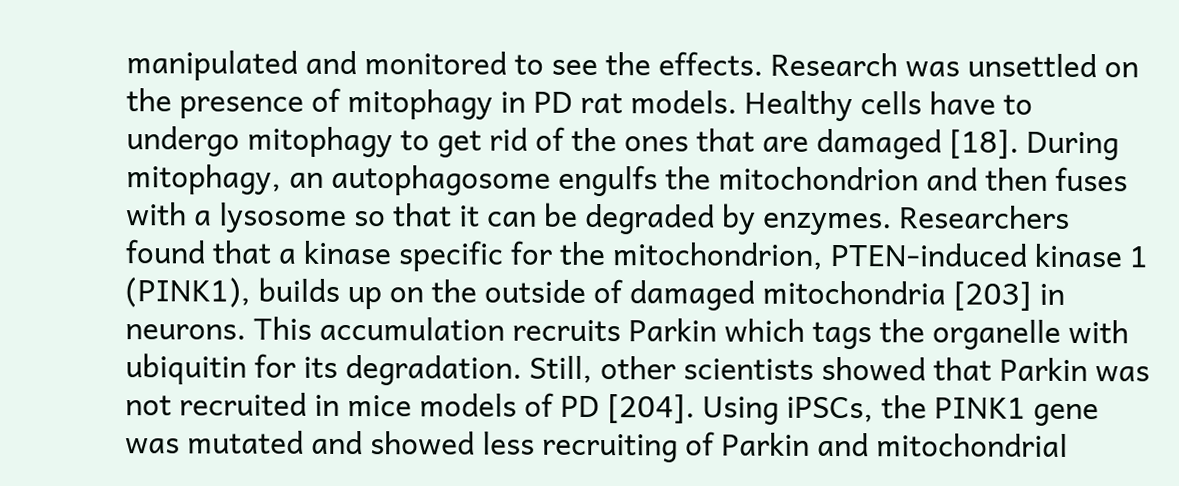manipulated and monitored to see the effects. Research was unsettled on the presence of mitophagy in PD rat models. Healthy cells have to undergo mitophagy to get rid of the ones that are damaged [18]. During mitophagy, an autophagosome engulfs the mitochondrion and then fuses with a lysosome so that it can be degraded by enzymes. Researchers found that a kinase specific for the mitochondrion, PTEN-induced kinase 1 (PINK1), builds up on the outside of damaged mitochondria [203] in neurons. This accumulation recruits Parkin which tags the organelle with ubiquitin for its degradation. Still, other scientists showed that Parkin was not recruited in mice models of PD [204]. Using iPSCs, the PINK1 gene was mutated and showed less recruiting of Parkin and mitochondrial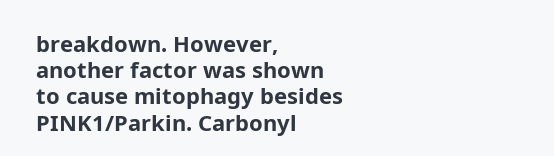breakdown. However, another factor was shown to cause mitophagy besides PINK1/Parkin. Carbonyl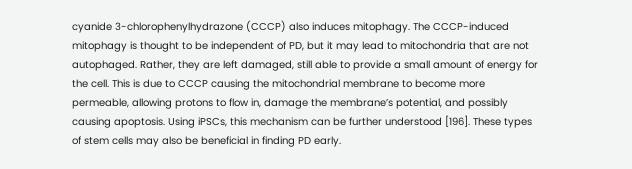cyanide 3-chlorophenylhydrazone (CCCP) also induces mitophagy. The CCCP-induced mitophagy is thought to be independent of PD, but it may lead to mitochondria that are not autophaged. Rather, they are left damaged, still able to provide a small amount of energy for the cell. This is due to CCCP causing the mitochondrial membrane to become more permeable, allowing protons to flow in, damage the membrane’s potential, and possibly causing apoptosis. Using iPSCs, this mechanism can be further understood [196]. These types of stem cells may also be beneficial in finding PD early.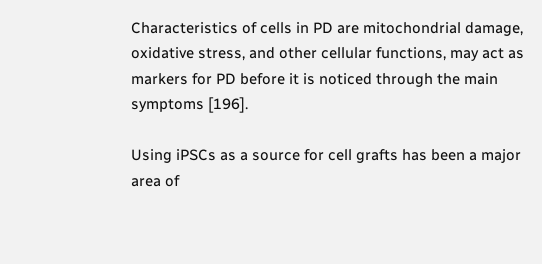Characteristics of cells in PD are mitochondrial damage, oxidative stress, and other cellular functions, may act as markers for PD before it is noticed through the main symptoms [196].

Using iPSCs as a source for cell grafts has been a major area of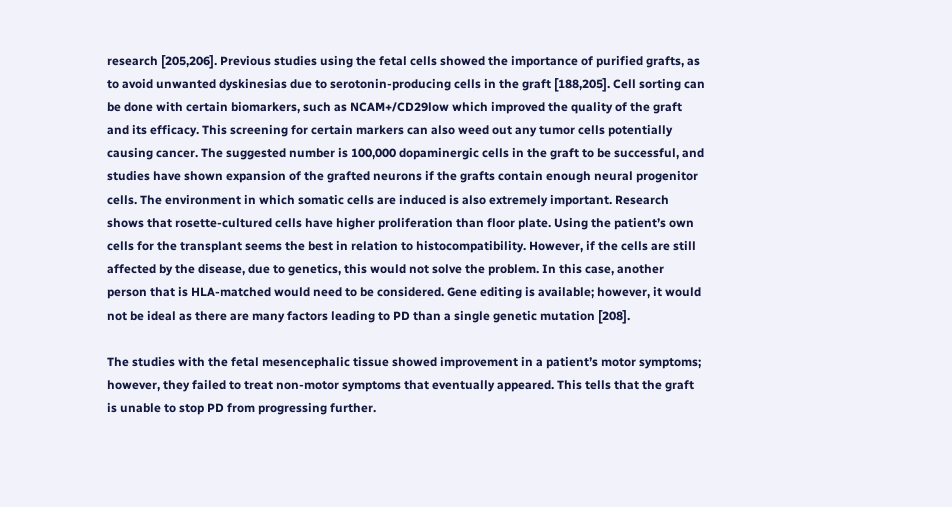research [205,206]. Previous studies using the fetal cells showed the importance of purified grafts, as to avoid unwanted dyskinesias due to serotonin-producing cells in the graft [188,205]. Cell sorting can be done with certain biomarkers, such as NCAM+/CD29low which improved the quality of the graft and its efficacy. This screening for certain markers can also weed out any tumor cells potentially causing cancer. The suggested number is 100,000 dopaminergic cells in the graft to be successful, and studies have shown expansion of the grafted neurons if the grafts contain enough neural progenitor cells. The environment in which somatic cells are induced is also extremely important. Research shows that rosette-cultured cells have higher proliferation than floor plate. Using the patient’s own cells for the transplant seems the best in relation to histocompatibility. However, if the cells are still affected by the disease, due to genetics, this would not solve the problem. In this case, another person that is HLA-matched would need to be considered. Gene editing is available; however, it would not be ideal as there are many factors leading to PD than a single genetic mutation [208].

The studies with the fetal mesencephalic tissue showed improvement in a patient’s motor symptoms; however, they failed to treat non-motor symptoms that eventually appeared. This tells that the graft is unable to stop PD from progressing further.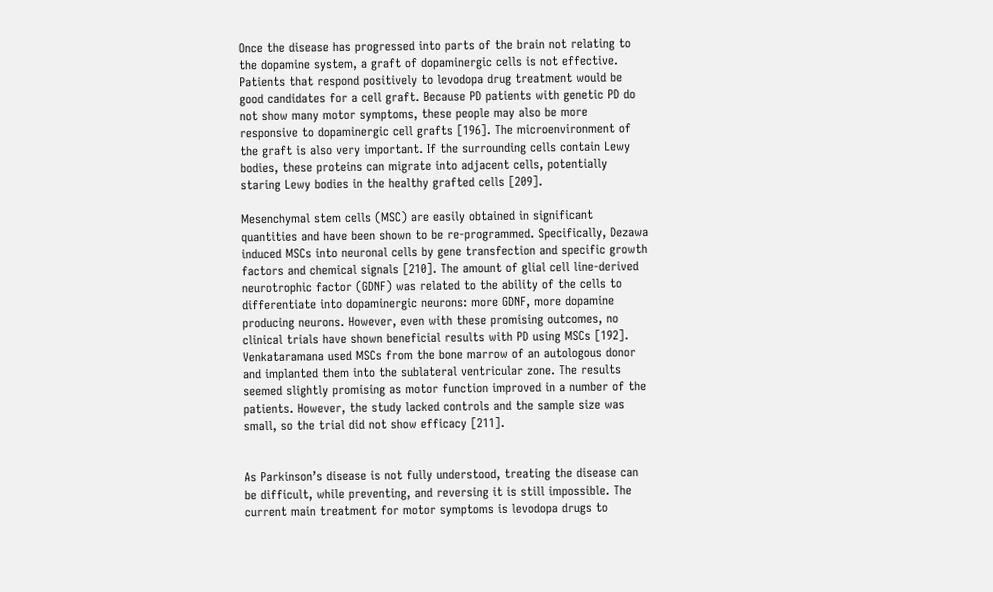Once the disease has progressed into parts of the brain not relating to the dopamine system, a graft of dopaminergic cells is not effective. Patients that respond positively to levodopa drug treatment would be good candidates for a cell graft. Because PD patients with genetic PD do not show many motor symptoms, these people may also be more responsive to dopaminergic cell grafts [196]. The microenvironment of the graft is also very important. If the surrounding cells contain Lewy bodies, these proteins can migrate into adjacent cells, potentially staring Lewy bodies in the healthy grafted cells [209].

Mesenchymal stem cells (MSC) are easily obtained in significant quantities and have been shown to be re-programmed. Specifically, Dezawa induced MSCs into neuronal cells by gene transfection and specific growth factors and chemical signals [210]. The amount of glial cell line-derived neurotrophic factor (GDNF) was related to the ability of the cells to differentiate into dopaminergic neurons: more GDNF, more dopamine producing neurons. However, even with these promising outcomes, no clinical trials have shown beneficial results with PD using MSCs [192]. Venkataramana used MSCs from the bone marrow of an autologous donor and implanted them into the sublateral ventricular zone. The results seemed slightly promising as motor function improved in a number of the patients. However, the study lacked controls and the sample size was small, so the trial did not show efficacy [211].


As Parkinson’s disease is not fully understood, treating the disease can be difficult, while preventing, and reversing it is still impossible. The current main treatment for motor symptoms is levodopa drugs to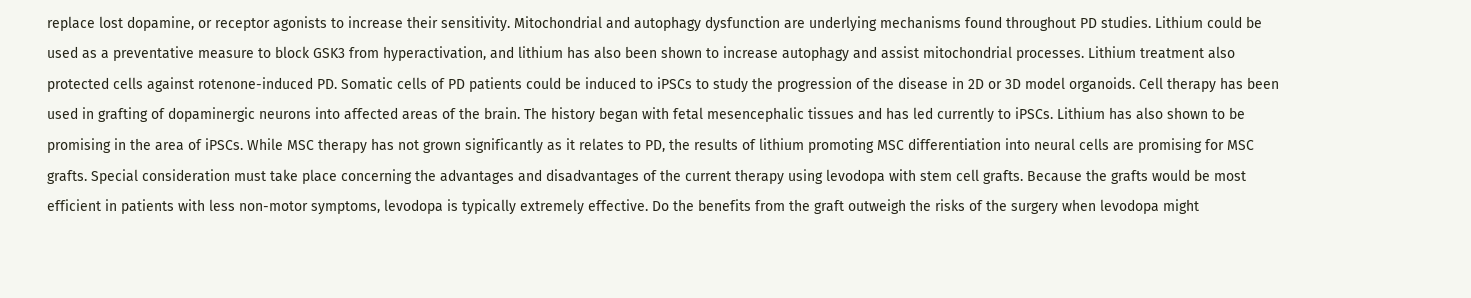replace lost dopamine, or receptor agonists to increase their sensitivity. Mitochondrial and autophagy dysfunction are underlying mechanisms found throughout PD studies. Lithium could be used as a preventative measure to block GSK3 from hyperactivation, and lithium has also been shown to increase autophagy and assist mitochondrial processes. Lithium treatment also protected cells against rotenone-induced PD. Somatic cells of PD patients could be induced to iPSCs to study the progression of the disease in 2D or 3D model organoids. Cell therapy has been used in grafting of dopaminergic neurons into affected areas of the brain. The history began with fetal mesencephalic tissues and has led currently to iPSCs. Lithium has also shown to be promising in the area of iPSCs. While MSC therapy has not grown significantly as it relates to PD, the results of lithium promoting MSC differentiation into neural cells are promising for MSC grafts. Special consideration must take place concerning the advantages and disadvantages of the current therapy using levodopa with stem cell grafts. Because the grafts would be most efficient in patients with less non-motor symptoms, levodopa is typically extremely effective. Do the benefits from the graft outweigh the risks of the surgery when levodopa might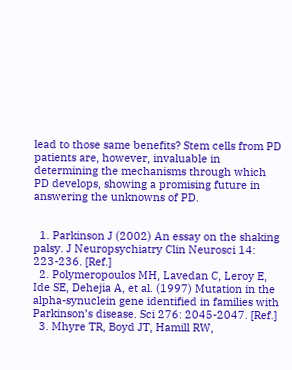lead to those same benefits? Stem cells from PD patients are, however, invaluable in determining the mechanisms through which PD develops, showing a promising future in answering the unknowns of PD.


  1. Parkinson J (2002) An essay on the shaking palsy. J Neuropsychiatry Clin Neurosci 14: 223-236. [Ref.]
  2. Polymeropoulos MH, Lavedan C, Leroy E, Ide SE, Dehejia A, et al. (1997) Mutation in the alpha-synuclein gene identified in families with Parkinson’s disease. Sci 276: 2045-2047. [Ref.]
  3. Mhyre TR, Boyd JT, Hamill RW,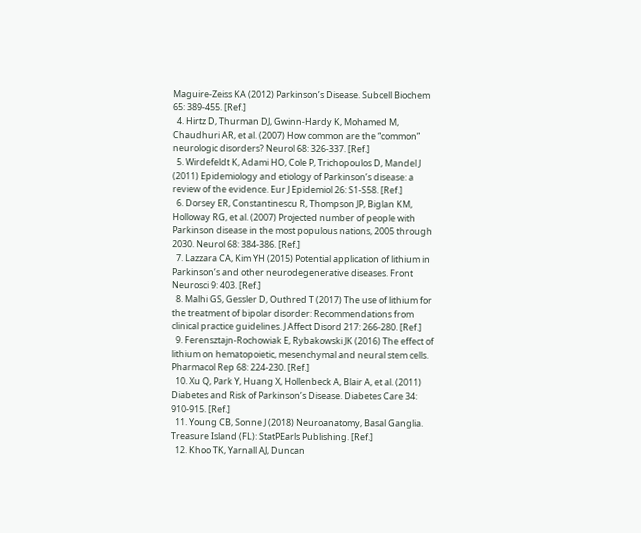Maguire-Zeiss KA (2012) Parkinson’s Disease. Subcell Biochem 65: 389-455. [Ref.]
  4. Hirtz D, Thurman DJ, Gwinn-Hardy K, Mohamed M, Chaudhuri AR, et al. (2007) How common are the “common” neurologic disorders? Neurol 68: 326-337. [Ref.]
  5. Wirdefeldt K, Adami HO, Cole P, Trichopoulos D, Mandel J (2011) Epidemiology and etiology of Parkinson’s disease: a review of the evidence. Eur J Epidemiol 26: S1-S58. [Ref.]
  6. Dorsey ER, Constantinescu R, Thompson JP, Biglan KM, Holloway RG, et al. (2007) Projected number of people with Parkinson disease in the most populous nations, 2005 through 2030. Neurol 68: 384-386. [Ref.]
  7. Lazzara CA, Kim YH (2015) Potential application of lithium in Parkinson’s and other neurodegenerative diseases. Front Neurosci 9: 403. [Ref.]
  8. Malhi GS, Gessler D, Outhred T (2017) The use of lithium for the treatment of bipolar disorder: Recommendations from clinical practice guidelines. J Affect Disord 217: 266-280. [Ref.]
  9. Ferensztajn-Rochowiak E, Rybakowski JK (2016) The effect of lithium on hematopoietic, mesenchymal and neural stem cells. Pharmacol Rep 68: 224-230. [Ref.]
  10. Xu Q, Park Y, Huang X, Hollenbeck A, Blair A, et al. (2011) Diabetes and Risk of Parkinson’s Disease. Diabetes Care 34: 910-915. [Ref.]
  11. Young CB, Sonne J (2018) Neuroanatomy, Basal Ganglia. Treasure Island (FL): StatPEarls Publishing. [Ref.]
  12. Khoo TK, Yarnall AJ, Duncan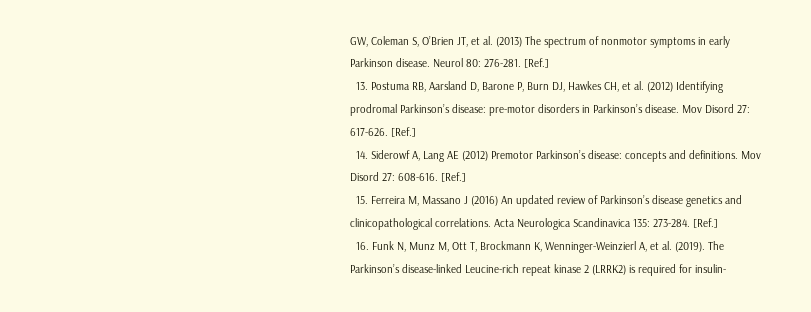GW, Coleman S, O’Brien JT, et al. (2013) The spectrum of nonmotor symptoms in early Parkinson disease. Neurol 80: 276-281. [Ref.]
  13. Postuma RB, Aarsland D, Barone P, Burn DJ, Hawkes CH, et al. (2012) Identifying prodromal Parkinson’s disease: pre-motor disorders in Parkinson’s disease. Mov Disord 27: 617-626. [Ref.]
  14. Siderowf A, Lang AE (2012) Premotor Parkinson’s disease: concepts and definitions. Mov Disord 27: 608-616. [Ref.]
  15. Ferreira M, Massano J (2016) An updated review of Parkinson’s disease genetics and clinicopathological correlations. Acta Neurologica Scandinavica 135: 273-284. [Ref.]
  16. Funk N, Munz M, Ott T, Brockmann K, Wenninger-Weinzierl A, et al. (2019). The Parkinson’s disease-linked Leucine-rich repeat kinase 2 (LRRK2) is required for insulin-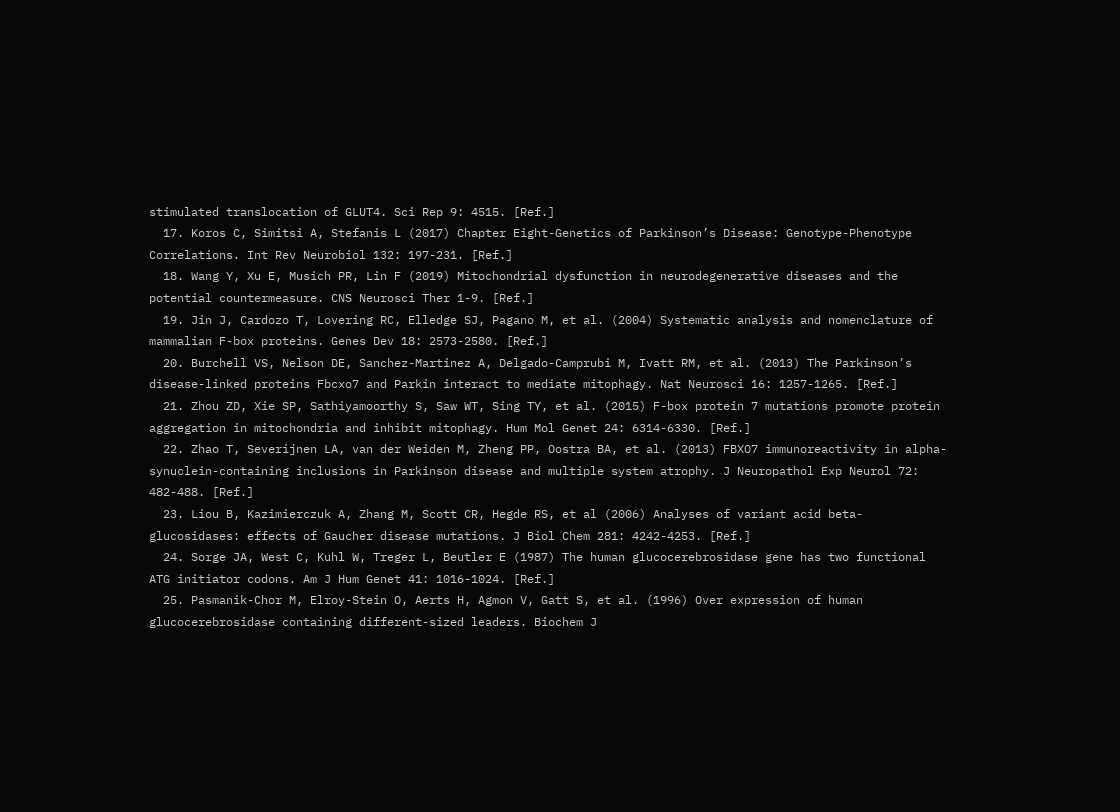stimulated translocation of GLUT4. Sci Rep 9: 4515. [Ref.]
  17. Koros C, Simitsi A, Stefanis L (2017) Chapter Eight-Genetics of Parkinson’s Disease: Genotype-Phenotype Correlations. Int Rev Neurobiol 132: 197-231. [Ref.]
  18. Wang Y, Xu E, Musich PR, Lin F (2019) Mitochondrial dysfunction in neurodegenerative diseases and the potential countermeasure. CNS Neurosci Ther 1-9. [Ref.]
  19. Jin J, Cardozo T, Lovering RC, Elledge SJ, Pagano M, et al. (2004) Systematic analysis and nomenclature of mammalian F-box proteins. Genes Dev 18: 2573-2580. [Ref.]
  20. Burchell VS, Nelson DE, Sanchez-Martinez A, Delgado-Camprubi M, Ivatt RM, et al. (2013) The Parkinson’s disease-linked proteins Fbcxo7 and Parkin interact to mediate mitophagy. Nat Neurosci 16: 1257-1265. [Ref.]
  21. Zhou ZD, Xie SP, Sathiyamoorthy S, Saw WT, Sing TY, et al. (2015) F-box protein 7 mutations promote protein aggregation in mitochondria and inhibit mitophagy. Hum Mol Genet 24: 6314-6330. [Ref.]
  22. Zhao T, Severijnen LA, van der Weiden M, Zheng PP, Oostra BA, et al. (2013) FBXO7 immunoreactivity in alpha-synuclein-containing inclusions in Parkinson disease and multiple system atrophy. J Neuropathol Exp Neurol 72: 482-488. [Ref.]
  23. Liou B, Kazimierczuk A, Zhang M, Scott CR, Hegde RS, et al (2006) Analyses of variant acid beta-glucosidases: effects of Gaucher disease mutations. J Biol Chem 281: 4242-4253. [Ref.]
  24. Sorge JA, West C, Kuhl W, Treger L, Beutler E (1987) The human glucocerebrosidase gene has two functional ATG initiator codons. Am J Hum Genet 41: 1016-1024. [Ref.]
  25. Pasmanik-Chor M, Elroy-Stein O, Aerts H, Agmon V, Gatt S, et al. (1996) Over expression of human glucocerebrosidase containing different-sized leaders. Biochem J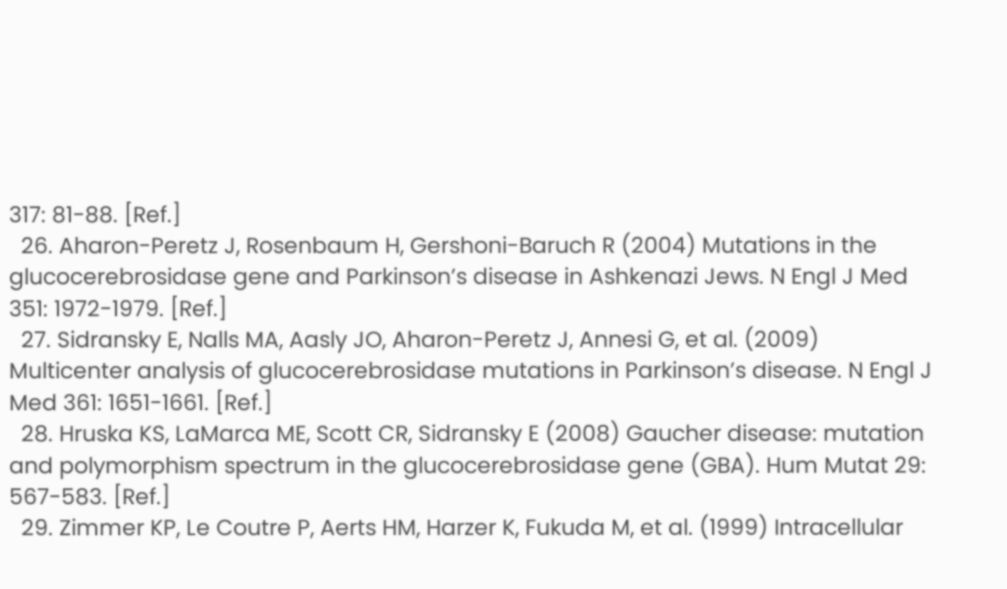317: 81-88. [Ref.]
  26. Aharon-Peretz J, Rosenbaum H, Gershoni-Baruch R (2004) Mutations in the glucocerebrosidase gene and Parkinson’s disease in Ashkenazi Jews. N Engl J Med 351: 1972-1979. [Ref.]
  27. Sidransky E, Nalls MA, Aasly JO, Aharon-Peretz J, Annesi G, et al. (2009) Multicenter analysis of glucocerebrosidase mutations in Parkinson’s disease. N Engl J Med 361: 1651-1661. [Ref.]
  28. Hruska KS, LaMarca ME, Scott CR, Sidransky E (2008) Gaucher disease: mutation and polymorphism spectrum in the glucocerebrosidase gene (GBA). Hum Mutat 29: 567-583. [Ref.]
  29. Zimmer KP, Le Coutre P, Aerts HM, Harzer K, Fukuda M, et al. (1999) Intracellular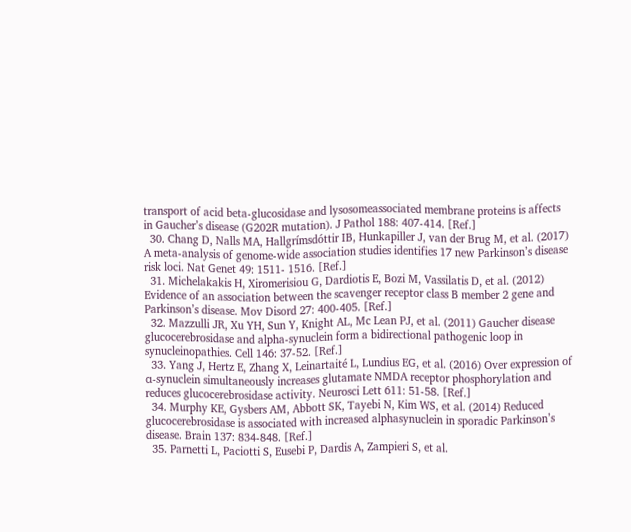transport of acid beta-glucosidase and lysosomeassociated membrane proteins is affects in Gaucher’s disease (G202R mutation). J Pathol 188: 407-414. [Ref.]
  30. Chang D, Nalls MA, Hallgrímsdóttir IB, Hunkapiller J, van der Brug M, et al. (2017) A meta-analysis of genome-wide association studies identifies 17 new Parkinson’s disease risk loci. Nat Genet 49: 1511- 1516. [Ref.]
  31. Michelakakis H, Xiromerisiou G, Dardiotis E, Bozi M, Vassilatis D, et al. (2012) Evidence of an association between the scavenger receptor class B member 2 gene and Parkinson’s disease. Mov Disord 27: 400-405. [Ref.]
  32. Mazzulli JR, Xu YH, Sun Y, Knight AL, Mc Lean PJ, et al. (2011) Gaucher disease glucocerebrosidase and alpha-synuclein form a bidirectional pathogenic loop in synucleinopathies. Cell 146: 37-52. [Ref.]
  33. Yang J, Hertz E, Zhang X, Leinartaité L, Lundius EG, et al. (2016) Over expression of α-synuclein simultaneously increases glutamate NMDA receptor phosphorylation and reduces glucocerebrosidase activity. Neurosci Lett 611: 51-58. [Ref.]
  34. Murphy KE, Gysbers AM, Abbott SK, Tayebi N, Kim WS, et al. (2014) Reduced glucocerebrosidase is associated with increased alphasynuclein in sporadic Parkinson’s disease. Brain 137: 834-848. [Ref.]
  35. Parnetti L, Paciotti S, Eusebi P, Dardis A, Zampieri S, et al.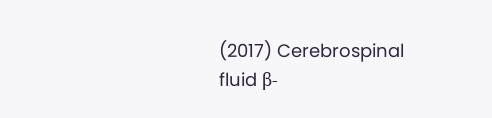(2017) Cerebrospinal fluid β-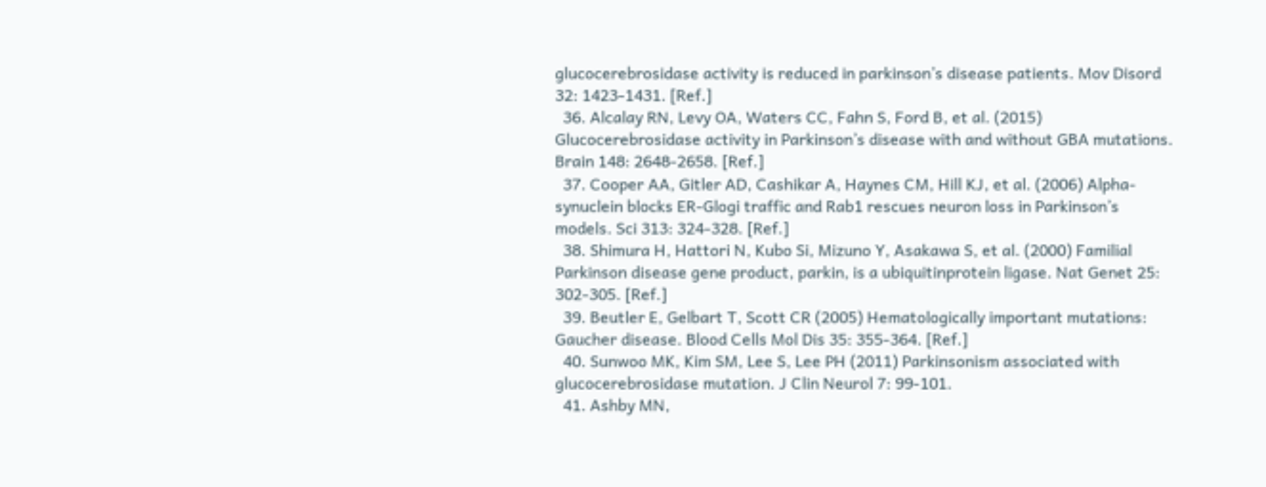glucocerebrosidase activity is reduced in parkinson’s disease patients. Mov Disord 32: 1423-1431. [Ref.]
  36. Alcalay RN, Levy OA, Waters CC, Fahn S, Ford B, et al. (2015) Glucocerebrosidase activity in Parkinson’s disease with and without GBA mutations. Brain 148: 2648-2658. [Ref.]
  37. Cooper AA, Gitler AD, Cashikar A, Haynes CM, Hill KJ, et al. (2006) Alpha-synuclein blocks ER-Glogi traffic and Rab1 rescues neuron loss in Parkinson’s models. Sci 313: 324-328. [Ref.]
  38. Shimura H, Hattori N, Kubo Si, Mizuno Y, Asakawa S, et al. (2000) Familial Parkinson disease gene product, parkin, is a ubiquitinprotein ligase. Nat Genet 25: 302-305. [Ref.]
  39. Beutler E, Gelbart T, Scott CR (2005) Hematologically important mutations: Gaucher disease. Blood Cells Mol Dis 35: 355-364. [Ref.]
  40. Sunwoo MK, Kim SM, Lee S, Lee PH (2011) Parkinsonism associated with glucocerebrosidase mutation. J Clin Neurol 7: 99-101.
  41. Ashby MN,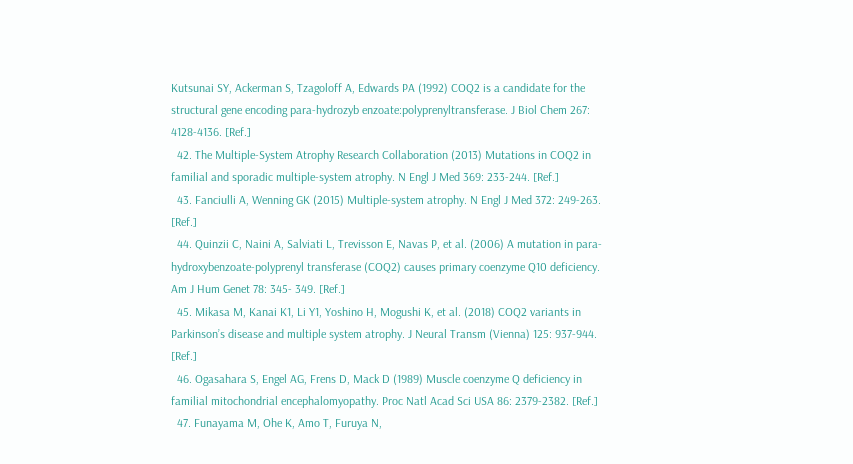Kutsunai SY, Ackerman S, Tzagoloff A, Edwards PA (1992) COQ2 is a candidate for the structural gene encoding para-hydrozyb enzoate:polyprenyltransferase. J Biol Chem 267: 4128-4136. [Ref.]
  42. The Multiple-System Atrophy Research Collaboration (2013) Mutations in COQ2 in familial and sporadic multiple-system atrophy. N Engl J Med 369: 233-244. [Ref.]
  43. Fanciulli A, Wenning GK (2015) Multiple-system atrophy. N Engl J Med 372: 249-263. [Ref.]
  44. Quinzii C, Naini A, Salviati L, Trevisson E, Navas P, et al. (2006) A mutation in para-hydroxybenzoate-polyprenyl transferase (COQ2) causes primary coenzyme Q10 deficiency. Am J Hum Genet 78: 345- 349. [Ref.]
  45. Mikasa M, Kanai K1, Li Y1, Yoshino H, Mogushi K, et al. (2018) COQ2 variants in Parkinson’s disease and multiple system atrophy. J Neural Transm (Vienna) 125: 937-944. [Ref.]
  46. Ogasahara S, Engel AG, Frens D, Mack D (1989) Muscle coenzyme Q deficiency in familial mitochondrial encephalomyopathy. Proc Natl Acad Sci USA 86: 2379-2382. [Ref.]
  47. Funayama M, Ohe K, Amo T, Furuya N,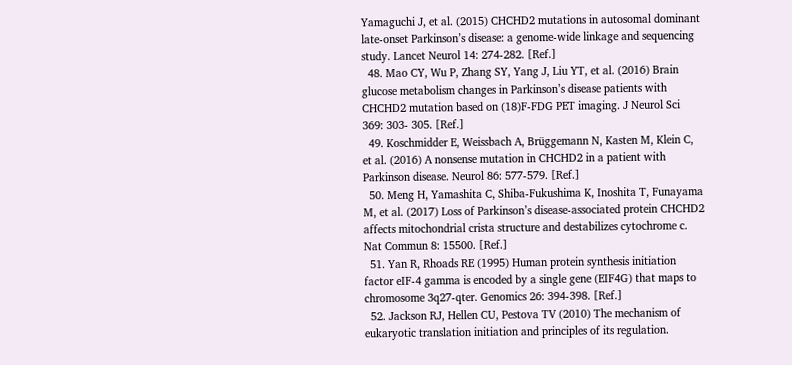Yamaguchi J, et al. (2015) CHCHD2 mutations in autosomal dominant late-onset Parkinson’s disease: a genome-wide linkage and sequencing study. Lancet Neurol 14: 274-282. [Ref.]
  48. Mao CY, Wu P, Zhang SY, Yang J, Liu YT, et al. (2016) Brain glucose metabolism changes in Parkinson’s disease patients with CHCHD2 mutation based on (18)F-FDG PET imaging. J Neurol Sci 369: 303- 305. [Ref.]
  49. Koschmidder E, Weissbach A, Brüggemann N, Kasten M, Klein C, et al. (2016) A nonsense mutation in CHCHD2 in a patient with Parkinson disease. Neurol 86: 577-579. [Ref.]
  50. Meng H, Yamashita C, Shiba-Fukushima K, Inoshita T, Funayama M, et al. (2017) Loss of Parkinson’s disease-associated protein CHCHD2 affects mitochondrial crista structure and destabilizes cytochrome c. Nat Commun 8: 15500. [Ref.]
  51. Yan R, Rhoads RE (1995) Human protein synthesis initiation factor eIF-4 gamma is encoded by a single gene (EIF4G) that maps to chromosome 3q27-qter. Genomics 26: 394-398. [Ref.]
  52. Jackson RJ, Hellen CU, Pestova TV (2010) The mechanism of eukaryotic translation initiation and principles of its regulation.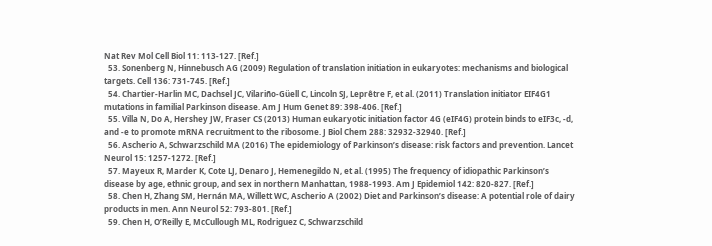Nat Rev Mol Cell Biol 11: 113-127. [Ref.]
  53. Sonenberg N, Hinnebusch AG (2009) Regulation of translation initiation in eukaryotes: mechanisms and biological targets. Cell 136: 731-745. [Ref.]
  54. Chartier-Harlin MC, Dachsel JC, Vilariño-Güell C, Lincoln SJ, Leprêtre F, et al. (2011) Translation initiator EIF4G1 mutations in familial Parkinson disease. Am J Hum Genet 89: 398-406. [Ref.]
  55. Villa N, Do A, Hershey JW, Fraser CS (2013) Human eukaryotic initiation factor 4G (eIF4G) protein binds to eIF3c, -d, and -e to promote mRNA recruitment to the ribosome. J Biol Chem 288: 32932-32940. [Ref.]
  56. Ascherio A, Schwarzschild MA (2016) The epidemiology of Parkinson’s disease: risk factors and prevention. Lancet Neurol 15: 1257-1272. [Ref.]
  57. Mayeux R, Marder K, Cote LJ, Denaro J, Hemenegildo N, et al. (1995) The frequency of idiopathic Parkinson’s disease by age, ethnic group, and sex in northern Manhattan, 1988-1993. Am J Epidemiol 142: 820-827. [Ref.]
  58. Chen H, Zhang SM, Hernán MA, Willett WC, Ascherio A (2002) Diet and Parkinson’s disease: A potential role of dairy products in men. Ann Neurol 52: 793-801. [Ref.]
  59. Chen H, O’Reilly E, McCullough ML, Rodriguez C, Schwarzschild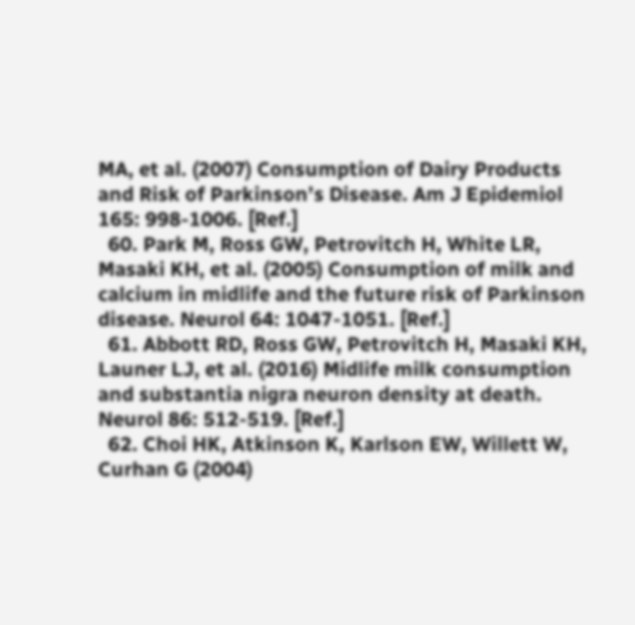MA, et al. (2007) Consumption of Dairy Products and Risk of Parkinson’s Disease. Am J Epidemiol 165: 998-1006. [Ref.]
  60. Park M, Ross GW, Petrovitch H, White LR, Masaki KH, et al. (2005) Consumption of milk and calcium in midlife and the future risk of Parkinson disease. Neurol 64: 1047-1051. [Ref.]
  61. Abbott RD, Ross GW, Petrovitch H, Masaki KH, Launer LJ, et al. (2016) Midlife milk consumption and substantia nigra neuron density at death. Neurol 86: 512-519. [Ref.]
  62. Choi HK, Atkinson K, Karlson EW, Willett W, Curhan G (2004)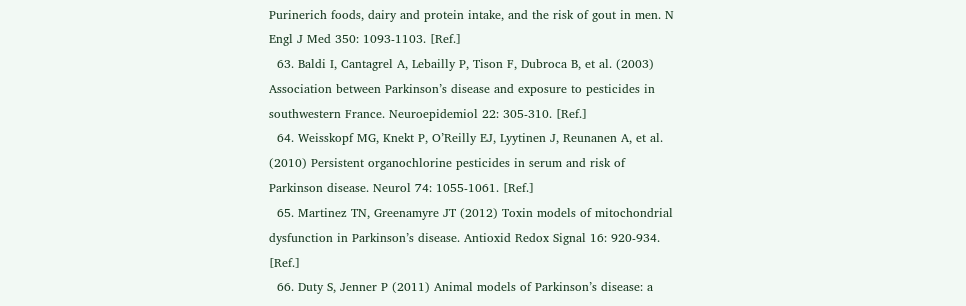Purinerich foods, dairy and protein intake, and the risk of gout in men. N Engl J Med 350: 1093-1103. [Ref.]
  63. Baldi I, Cantagrel A, Lebailly P, Tison F, Dubroca B, et al. (2003) Association between Parkinson’s disease and exposure to pesticides in southwestern France. Neuroepidemiol 22: 305-310. [Ref.]
  64. Weisskopf MG, Knekt P, O’Reilly EJ, Lyytinen J, Reunanen A, et al. (2010) Persistent organochlorine pesticides in serum and risk of Parkinson disease. Neurol 74: 1055-1061. [Ref.]
  65. Martinez TN, Greenamyre JT (2012) Toxin models of mitochondrial dysfunction in Parkinson’s disease. Antioxid Redox Signal 16: 920-934. [Ref.]
  66. Duty S, Jenner P (2011) Animal models of Parkinson’s disease: a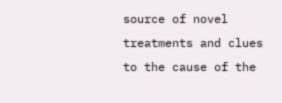source of novel treatments and clues to the cause of the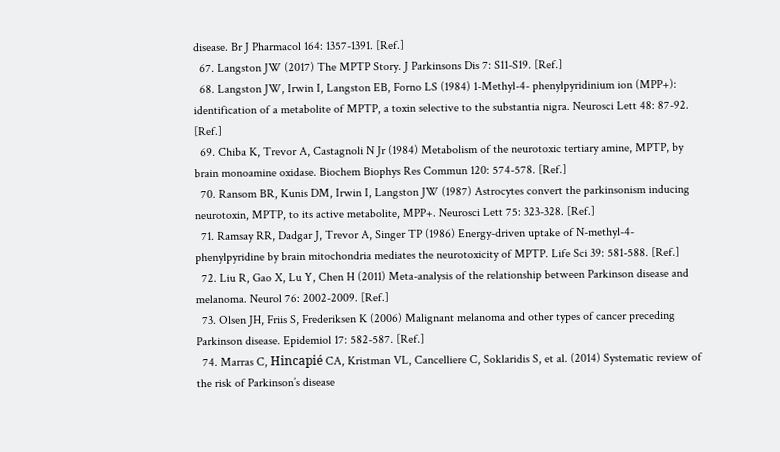disease. Br J Pharmacol 164: 1357-1391. [Ref.]
  67. Langston JW (2017) The MPTP Story. J Parkinsons Dis 7: S11-S19. [Ref.]
  68. Langston JW, Irwin I, Langston EB, Forno LS (1984) 1-Methyl-4- phenylpyridinium ion (MPP+): identification of a metabolite of MPTP, a toxin selective to the substantia nigra. Neurosci Lett 48: 87-92. [Ref.]
  69. Chiba K, Trevor A, Castagnoli N Jr (1984) Metabolism of the neurotoxic tertiary amine, MPTP, by brain monoamine oxidase. Biochem Biophys Res Commun 120: 574-578. [Ref.]
  70. Ransom BR, Kunis DM, Irwin I, Langston JW (1987) Astrocytes convert the parkinsonism inducing neurotoxin, MPTP, to its active metabolite, MPP+. Neurosci Lett 75: 323-328. [Ref.]
  71. Ramsay RR, Dadgar J, Trevor A, Singer TP (1986) Energy-driven uptake of N-methyl-4-phenylpyridine by brain mitochondria mediates the neurotoxicity of MPTP. Life Sci 39: 581-588. [Ref.]
  72. Liu R, Gao X, Lu Y, Chen H (2011) Meta-analysis of the relationship between Parkinson disease and melanoma. Neurol 76: 2002-2009. [Ref.]
  73. Olsen JH, Friis S, Frederiksen K (2006) Malignant melanoma and other types of cancer preceding Parkinson disease. Epidemiol 17: 582-587. [Ref.]
  74. Marras C, Hincapié CA, Kristman VL, Cancelliere C, Soklaridis S, et al. (2014) Systematic review of the risk of Parkinson’s disease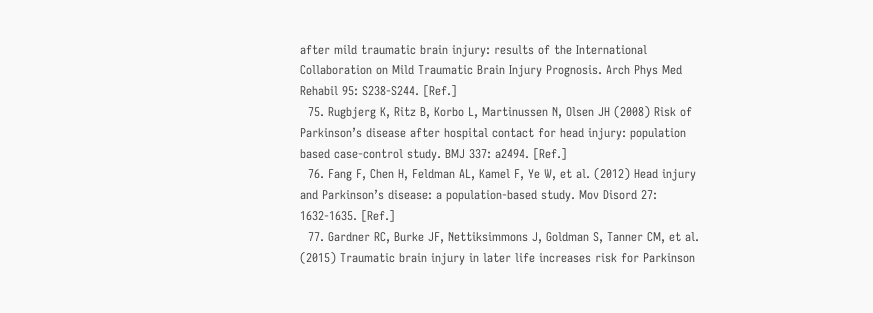after mild traumatic brain injury: results of the International Collaboration on Mild Traumatic Brain Injury Prognosis. Arch Phys Med Rehabil 95: S238-S244. [Ref.]
  75. Rugbjerg K, Ritz B, Korbo L, Martinussen N, Olsen JH (2008) Risk of Parkinson’s disease after hospital contact for head injury: population based case-control study. BMJ 337: a2494. [Ref.]
  76. Fang F, Chen H, Feldman AL, Kamel F, Ye W, et al. (2012) Head injury and Parkinson’s disease: a population-based study. Mov Disord 27: 1632-1635. [Ref.]
  77. Gardner RC, Burke JF, Nettiksimmons J, Goldman S, Tanner CM, et al. (2015) Traumatic brain injury in later life increases risk for Parkinson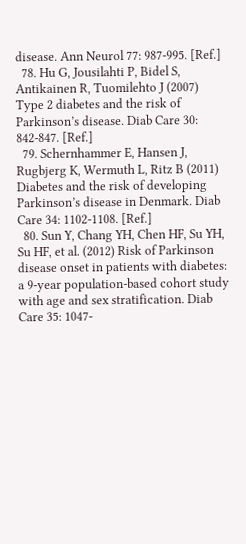disease. Ann Neurol 77: 987-995. [Ref.]
  78. Hu G, Jousilahti P, Bidel S, Antikainen R, Tuomilehto J (2007) Type 2 diabetes and the risk of Parkinson’s disease. Diab Care 30: 842-847. [Ref.]
  79. Schernhammer E, Hansen J, Rugbjerg K, Wermuth L, Ritz B (2011) Diabetes and the risk of developing Parkinson’s disease in Denmark. Diab Care 34: 1102-1108. [Ref.]
  80. Sun Y, Chang YH, Chen HF, Su YH, Su HF, et al. (2012) Risk of Parkinson disease onset in patients with diabetes: a 9-year population-based cohort study with age and sex stratification. Diab Care 35: 1047-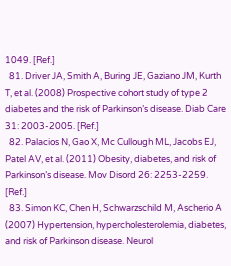1049. [Ref.]
  81. Driver JA, Smith A, Buring JE, Gaziano JM, Kurth T, et al. (2008) Prospective cohort study of type 2 diabetes and the risk of Parkinson’s disease. Diab Care 31: 2003-2005. [Ref.]
  82. Palacios N, Gao X, Mc Cullough ML, Jacobs EJ, Patel AV, et al. (2011) Obesity, diabetes, and risk of Parkinson’s disease. Mov Disord 26: 2253-2259. [Ref.]
  83. Simon KC, Chen H, Schwarzschild M, Ascherio A (2007) Hypertension, hypercholesterolemia, diabetes, and risk of Parkinson disease. Neurol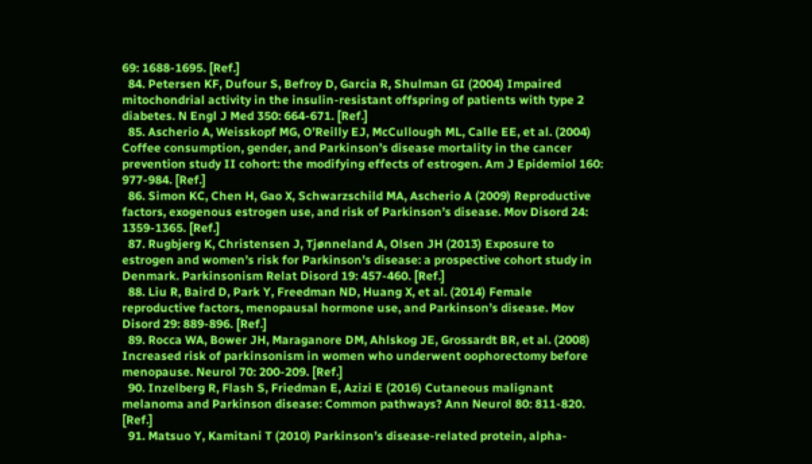69: 1688-1695. [Ref.]
  84. Petersen KF, Dufour S, Befroy D, Garcia R, Shulman GI (2004) Impaired mitochondrial activity in the insulin-resistant offspring of patients with type 2 diabetes. N Engl J Med 350: 664-671. [Ref.]
  85. Ascherio A, Weisskopf MG, O’Reilly EJ, McCullough ML, Calle EE, et al. (2004) Coffee consumption, gender, and Parkinson’s disease mortality in the cancer prevention study II cohort: the modifying effects of estrogen. Am J Epidemiol 160: 977-984. [Ref.]
  86. Simon KC, Chen H, Gao X, Schwarzschild MA, Ascherio A (2009) Reproductive factors, exogenous estrogen use, and risk of Parkinson’s disease. Mov Disord 24: 1359-1365. [Ref.]
  87. Rugbjerg K, Christensen J, Tjønneland A, Olsen JH (2013) Exposure to estrogen and women’s risk for Parkinson’s disease: a prospective cohort study in Denmark. Parkinsonism Relat Disord 19: 457-460. [Ref.]
  88. Liu R, Baird D, Park Y, Freedman ND, Huang X, et al. (2014) Female reproductive factors, menopausal hormone use, and Parkinson’s disease. Mov Disord 29: 889-896. [Ref.]
  89. Rocca WA, Bower JH, Maraganore DM, Ahlskog JE, Grossardt BR, et al. (2008) Increased risk of parkinsonism in women who underwent oophorectomy before menopause. Neurol 70: 200-209. [Ref.]
  90. Inzelberg R, Flash S, Friedman E, Azizi E (2016) Cutaneous malignant melanoma and Parkinson disease: Common pathways? Ann Neurol 80: 811-820. [Ref.]
  91. Matsuo Y, Kamitani T (2010) Parkinson’s disease-related protein, alpha-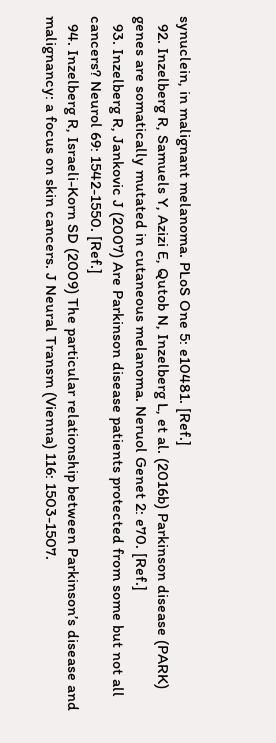synuclein, in malignant melanoma. PLoS One 5: e10481. [Ref.]
  92. Inzelberg R, Samuels Y, Azizi E, Qutob N, Inzelberg L, et al. (2016b) Parkinson disease (PARK) genes are somatically mutated in cutaneous melanoma. Neruol Genet 2: e70. [Ref.]
  93. Inzelberg R, Jankovic J (2007) Are Parkinson disease patients protected from some but not all cancers? Neurol 69: 1542-1550. [Ref.]
  94. Inzelberg R, Israeli-Korn SD (2009) The particular relationship between Parkinson’s disease and malignancy: a focus on skin cancers. J Neural Transm (Vienna) 116: 1503-1507.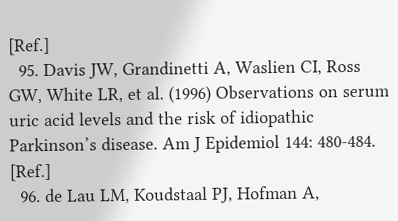[Ref.]
  95. Davis JW, Grandinetti A, Waslien CI, Ross GW, White LR, et al. (1996) Observations on serum uric acid levels and the risk of idiopathic Parkinson’s disease. Am J Epidemiol 144: 480-484. [Ref.]
  96. de Lau LM, Koudstaal PJ, Hofman A,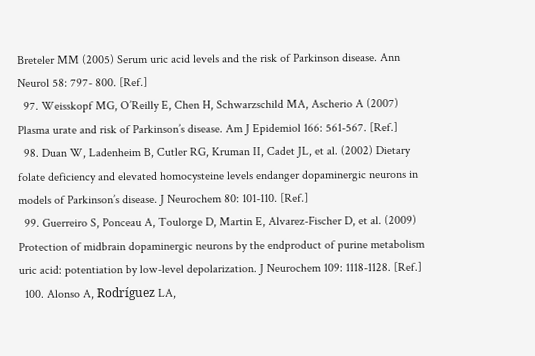Breteler MM (2005) Serum uric acid levels and the risk of Parkinson disease. Ann Neurol 58: 797- 800. [Ref.]
  97. Weisskopf MG, O’Reilly E, Chen H, Schwarzschild MA, Ascherio A (2007) Plasma urate and risk of Parkinson’s disease. Am J Epidemiol 166: 561-567. [Ref.]
  98. Duan W, Ladenheim B, Cutler RG, Kruman II, Cadet JL, et al. (2002) Dietary folate deficiency and elevated homocysteine levels endanger dopaminergic neurons in models of Parkinson’s disease. J Neurochem 80: 101-110. [Ref.]
  99. Guerreiro S, Ponceau A, Toulorge D, Martin E, Alvarez-Fischer D, et al. (2009) Protection of midbrain dopaminergic neurons by the endproduct of purine metabolism uric acid: potentiation by low-level depolarization. J Neurochem 109: 1118-1128. [Ref.]
  100. Alonso A, Rodríguez LA,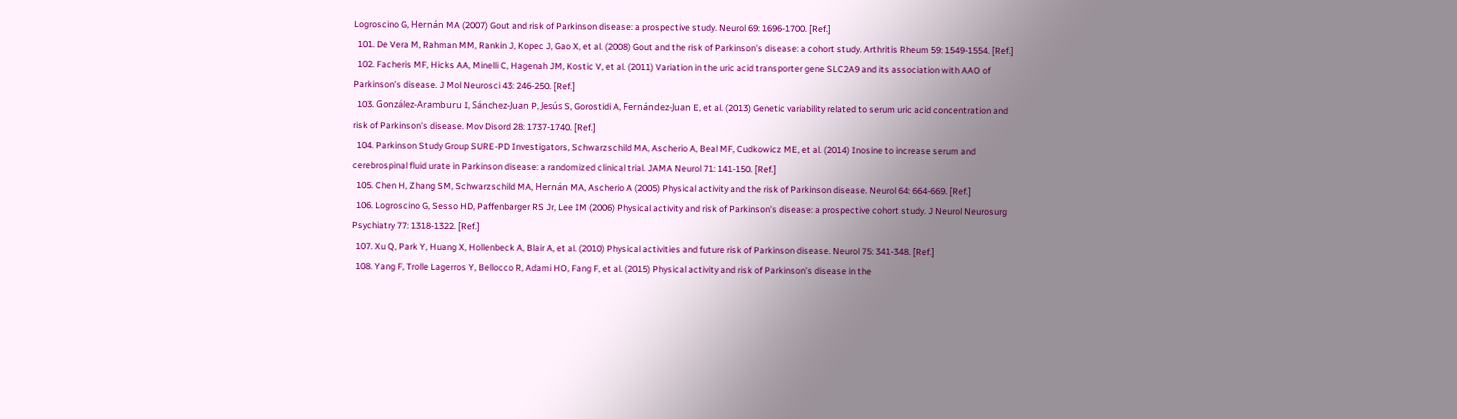Logroscino G, Hernán MA (2007) Gout and risk of Parkinson disease: a prospective study. Neurol 69: 1696-1700. [Ref.]
  101. De Vera M, Rahman MM, Rankin J, Kopec J, Gao X, et al. (2008) Gout and the risk of Parkinson’s disease: a cohort study. Arthritis Rheum 59: 1549-1554. [Ref.]
  102. Facheris MF, Hicks AA, Minelli C, Hagenah JM, Kostic V, et al. (2011) Variation in the uric acid transporter gene SLC2A9 and its association with AAO of Parkinson’s disease. J Mol Neurosci 43: 246-250. [Ref.]
  103. González-Aramburu I, Sánchez-Juan P, Jesús S, Gorostidi A, Fernández-Juan E, et al. (2013) Genetic variability related to serum uric acid concentration and risk of Parkinson’s disease. Mov Disord 28: 1737-1740. [Ref.]
  104. Parkinson Study Group SURE-PD Investigators, Schwarzschild MA, Ascherio A, Beal MF, Cudkowicz ME, et al. (2014) Inosine to increase serum and cerebrospinal fluid urate in Parkinson disease: a randomized clinical trial. JAMA Neurol 71: 141-150. [Ref.]
  105. Chen H, Zhang SM, Schwarzschild MA, Hernán MA, Ascherio A (2005) Physical activity and the risk of Parkinson disease. Neurol 64: 664-669. [Ref.]
  106. Logroscino G, Sesso HD, Paffenbarger RS Jr, Lee IM (2006) Physical activity and risk of Parkinson’s disease: a prospective cohort study. J Neurol Neurosurg Psychiatry 77: 1318-1322. [Ref.]
  107. Xu Q, Park Y, Huang X, Hollenbeck A, Blair A, et al. (2010) Physical activities and future risk of Parkinson disease. Neurol 75: 341-348. [Ref.]
  108. Yang F, Trolle Lagerros Y, Bellocco R, Adami HO, Fang F, et al. (2015) Physical activity and risk of Parkinson’s disease in the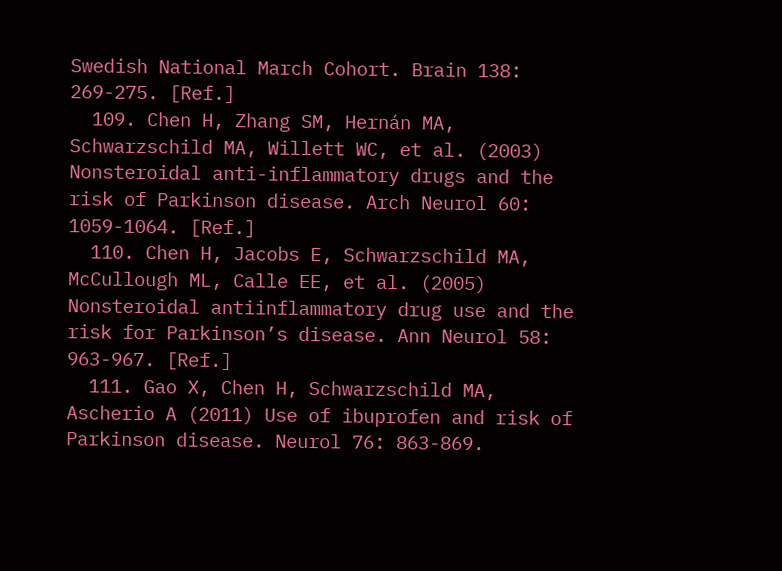Swedish National March Cohort. Brain 138: 269-275. [Ref.]
  109. Chen H, Zhang SM, Hernán MA, Schwarzschild MA, Willett WC, et al. (2003) Nonsteroidal anti-inflammatory drugs and the risk of Parkinson disease. Arch Neurol 60: 1059-1064. [Ref.]
  110. Chen H, Jacobs E, Schwarzschild MA, McCullough ML, Calle EE, et al. (2005) Nonsteroidal antiinflammatory drug use and the risk for Parkinson’s disease. Ann Neurol 58: 963-967. [Ref.]
  111. Gao X, Chen H, Schwarzschild MA, Ascherio A (2011) Use of ibuprofen and risk of Parkinson disease. Neurol 76: 863-869.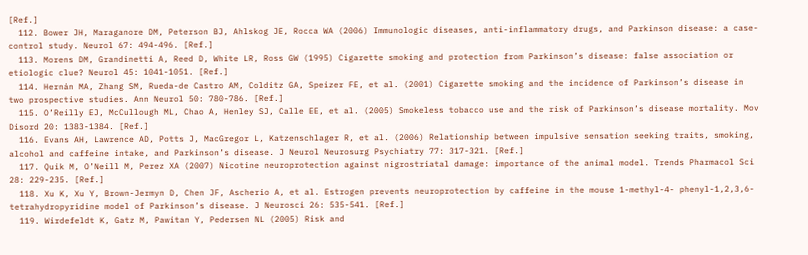[Ref.]
  112. Bower JH, Maraganore DM, Peterson BJ, Ahlskog JE, Rocca WA (2006) Immunologic diseases, anti-inflammatory drugs, and Parkinson disease: a case-control study. Neurol 67: 494-496. [Ref.]
  113. Morens DM, Grandinetti A, Reed D, White LR, Ross GW (1995) Cigarette smoking and protection from Parkinson’s disease: false association or etiologic clue? Neurol 45: 1041-1051. [Ref.]
  114. Hernán MA, Zhang SM, Rueda-de Castro AM, Colditz GA, Speizer FE, et al. (2001) Cigarette smoking and the incidence of Parkinson’s disease in two prospective studies. Ann Neurol 50: 780-786. [Ref.]
  115. O’Reilly EJ, McCullough ML, Chao A, Henley SJ, Calle EE, et al. (2005) Smokeless tobacco use and the risk of Parkinson’s disease mortality. Mov Disord 20: 1383-1384. [Ref.]
  116. Evans AH, Lawrence AD, Potts J, MacGregor L, Katzenschlager R, et al. (2006) Relationship between impulsive sensation seeking traits, smoking, alcohol and caffeine intake, and Parkinson’s disease. J Neurol Neurosurg Psychiatry 77: 317-321. [Ref.]
  117. Quik M, O’Neill M, Perez XA (2007) Nicotine neuroprotection against nigrostriatal damage: importance of the animal model. Trends Pharmacol Sci 28: 229-235. [Ref.]
  118. Xu K, Xu Y, Brown-Jermyn D, Chen JF, Ascherio A, et al. Estrogen prevents neuroprotection by caffeine in the mouse 1-methyl-4- phenyl-1,2,3,6-tetrahydropyridine model of Parkinson’s disease. J Neurosci 26: 535-541. [Ref.]
  119. Wirdefeldt K, Gatz M, Pawitan Y, Pedersen NL (2005) Risk and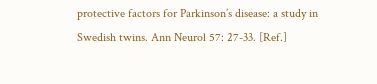protective factors for Parkinson’s disease: a study in Swedish twins. Ann Neurol 57: 27-33. [Ref.]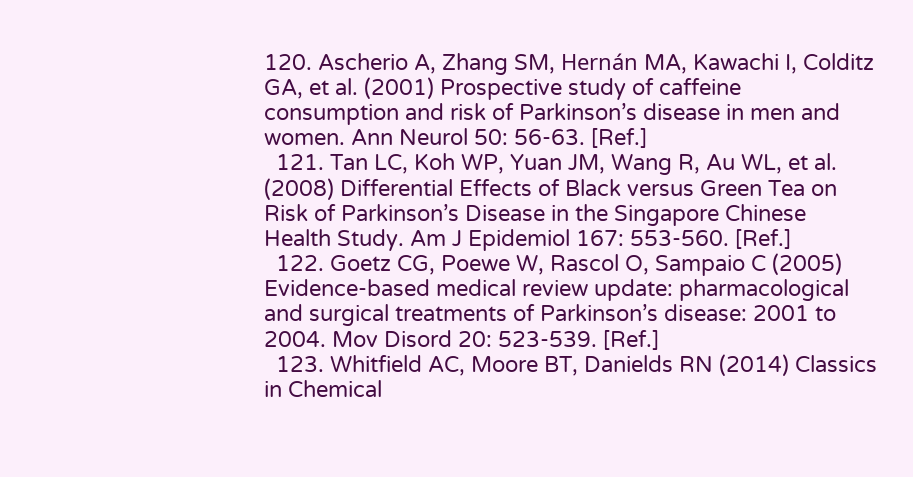120. Ascherio A, Zhang SM, Hernán MA, Kawachi I, Colditz GA, et al. (2001) Prospective study of caffeine consumption and risk of Parkinson’s disease in men and women. Ann Neurol 50: 56-63. [Ref.]
  121. Tan LC, Koh WP, Yuan JM, Wang R, Au WL, et al. (2008) Differential Effects of Black versus Green Tea on Risk of Parkinson’s Disease in the Singapore Chinese Health Study. Am J Epidemiol 167: 553-560. [Ref.]
  122. Goetz CG, Poewe W, Rascol O, Sampaio C (2005) Evidence-based medical review update: pharmacological and surgical treatments of Parkinson’s disease: 2001 to 2004. Mov Disord 20: 523-539. [Ref.]
  123. Whitfield AC, Moore BT, Danields RN (2014) Classics in Chemical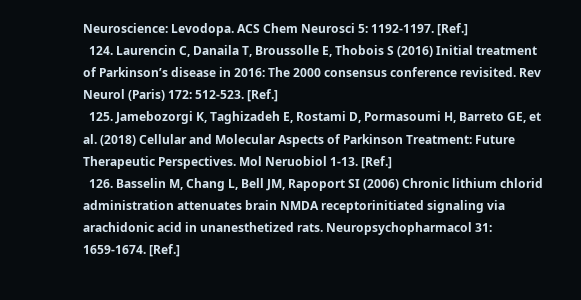Neuroscience: Levodopa. ACS Chem Neurosci 5: 1192-1197. [Ref.]
  124. Laurencin C, Danaila T, Broussolle E, Thobois S (2016) Initial treatment of Parkinson’s disease in 2016: The 2000 consensus conference revisited. Rev Neurol (Paris) 172: 512-523. [Ref.]
  125. Jamebozorgi K, Taghizadeh E, Rostami D, Pormasoumi H, Barreto GE, et al. (2018) Cellular and Molecular Aspects of Parkinson Treatment: Future Therapeutic Perspectives. Mol Neruobiol 1-13. [Ref.]
  126. Basselin M, Chang L, Bell JM, Rapoport SI (2006) Chronic lithium chlorid administration attenuates brain NMDA receptorinitiated signaling via arachidonic acid in unanesthetized rats. Neuropsychopharmacol 31: 1659-1674. [Ref.]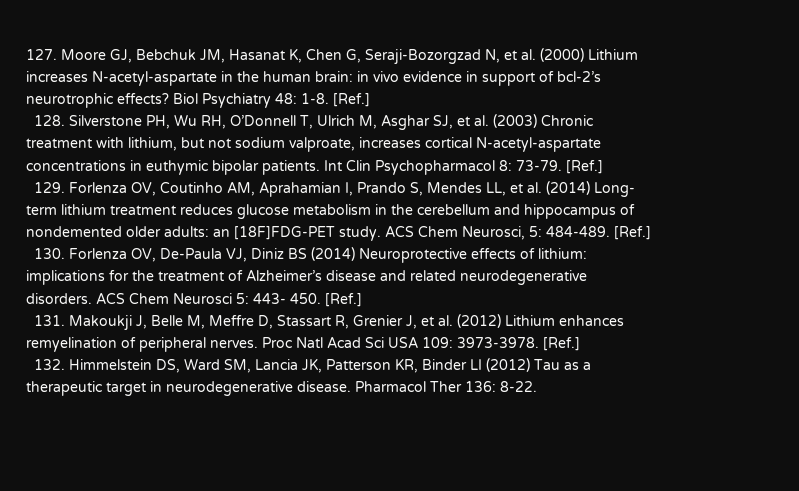127. Moore GJ, Bebchuk JM, Hasanat K, Chen G, Seraji-Bozorgzad N, et al. (2000) Lithium increases N-acetyl-aspartate in the human brain: in vivo evidence in support of bcl-2’s neurotrophic effects? Biol Psychiatry 48: 1-8. [Ref.]
  128. Silverstone PH, Wu RH, O’Donnell T, Ulrich M, Asghar SJ, et al. (2003) Chronic treatment with lithium, but not sodium valproate, increases cortical N-acetyl-aspartate concentrations in euthymic bipolar patients. Int Clin Psychopharmacol 8: 73-79. [Ref.]
  129. Forlenza OV, Coutinho AM, Aprahamian I, Prando S, Mendes LL, et al. (2014) Long-term lithium treatment reduces glucose metabolism in the cerebellum and hippocampus of nondemented older adults: an [18F]FDG-PET study. ACS Chem Neurosci, 5: 484-489. [Ref.]
  130. Forlenza OV, De-Paula VJ, Diniz BS (2014) Neuroprotective effects of lithium: implications for the treatment of Alzheimer’s disease and related neurodegenerative disorders. ACS Chem Neurosci 5: 443- 450. [Ref.]
  131. Makoukji J, Belle M, Meffre D, Stassart R, Grenier J, et al. (2012) Lithium enhances remyelination of peripheral nerves. Proc Natl Acad Sci USA 109: 3973-3978. [Ref.]
  132. Himmelstein DS, Ward SM, Lancia JK, Patterson KR, Binder LI (2012) Tau as a therapeutic target in neurodegenerative disease. Pharmacol Ther 136: 8-22.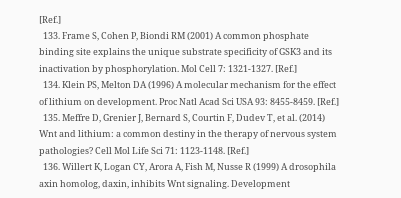[Ref.]
  133. Frame S, Cohen P, Biondi RM (2001) A common phosphate binding site explains the unique substrate specificity of GSK3 and its inactivation by phosphorylation. Mol Cell 7: 1321-1327. [Ref.]
  134. Klein PS, Melton DA (1996) A molecular mechanism for the effect of lithium on development. Proc Natl Acad Sci USA 93: 8455-8459. [Ref.]
  135. Meffre D, Grenier J, Bernard S, Courtin F, Dudev T, et al. (2014) Wnt and lithium: a common destiny in the therapy of nervous system pathologies? Cell Mol Life Sci 71: 1123-1148. [Ref.]
  136. Willert K, Logan CY, Arora A, Fish M, Nusse R (1999) A drosophila axin homolog, daxin, inhibits Wnt signaling. Development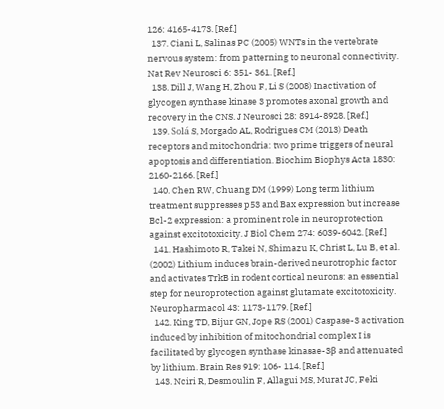126: 4165-4173. [Ref.]
  137. Ciani L, Salinas PC (2005) WNTs in the vertebrate nervous system: from patterning to neuronal connectivity. Nat Rev Neurosci 6: 351- 361. [Ref.]
  138. Dill J, Wang H, Zhou F, Li S (2008) Inactivation of glycogen synthase kinase 3 promotes axonal growth and recovery in the CNS. J Neurosci 28: 8914-8928. [Ref.]
  139. Solá S, Morgado AL, Rodrigues CM (2013) Death receptors and mitochondria: two prime triggers of neural apoptosis and differentiation. Biochim Biophys Acta 1830: 2160-2166. [Ref.]
  140. Chen RW, Chuang DM (1999) Long term lithium treatment suppresses p53 and Bax expression but increase Bcl-2 expression: a prominent role in neuroprotection against excitotoxicity. J Biol Chem 274: 6039-6042. [Ref.]
  141. Hashimoto R, Takei N, Shimazu K, Christ L, Lu B, et al. (2002) Lithium induces brain-derived neurotrophic factor and activates TrkB in rodent cortical neurons: an essential step for neuroprotection against glutamate excitotoxicity. Neuropharmacol 43: 1173-1179. [Ref.]
  142. King TD, Bijur GN, Jope RS (2001) Caspase-3 activation induced by inhibition of mitochondrial complex I is facilitated by glycogen synthase kinasae-3β and attenuated by lithium. Brain Res 919: 106- 114. [Ref.]
  143. Nciri R, Desmoulin F, Allagui MS, Murat JC, Feki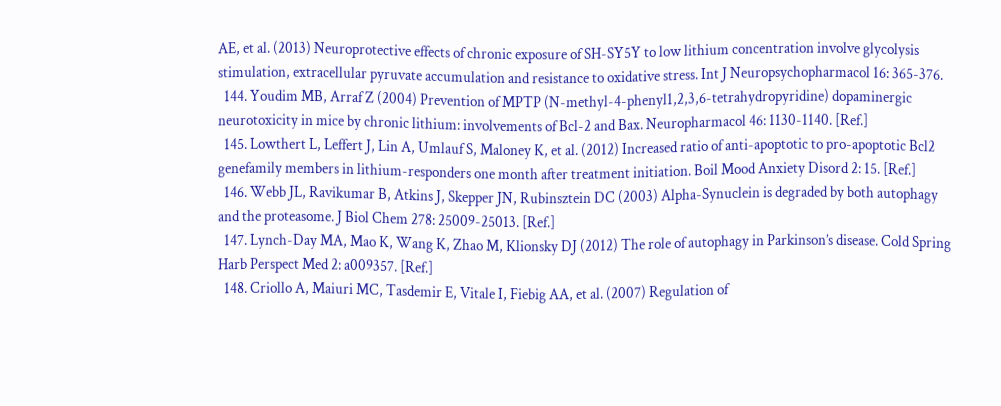AE, et al. (2013) Neuroprotective effects of chronic exposure of SH-SY5Y to low lithium concentration involve glycolysis stimulation, extracellular pyruvate accumulation and resistance to oxidative stress. Int J Neuropsychopharmacol 16: 365-376.
  144. Youdim MB, Arraf Z (2004) Prevention of MPTP (N-methyl-4-phenyl1,2,3,6-tetrahydropyridine) dopaminergic neurotoxicity in mice by chronic lithium: involvements of Bcl-2 and Bax. Neuropharmacol 46: 1130-1140. [Ref.]
  145. Lowthert L, Leffert J, Lin A, Umlauf S, Maloney K, et al. (2012) Increased ratio of anti-apoptotic to pro-apoptotic Bcl2 genefamily members in lithium-responders one month after treatment initiation. Boil Mood Anxiety Disord 2: 15. [Ref.]
  146. Webb JL, Ravikumar B, Atkins J, Skepper JN, Rubinsztein DC (2003) Alpha-Synuclein is degraded by both autophagy and the proteasome. J Biol Chem 278: 25009-25013. [Ref.]
  147. Lynch-Day MA, Mao K, Wang K, Zhao M, Klionsky DJ (2012) The role of autophagy in Parkinson’s disease. Cold Spring Harb Perspect Med 2: a009357. [Ref.]
  148. Criollo A, Maiuri MC, Tasdemir E, Vitale I, Fiebig AA, et al. (2007) Regulation of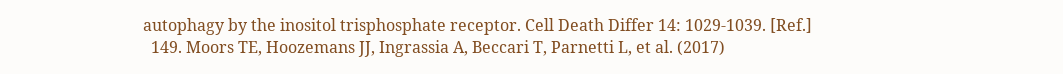autophagy by the inositol trisphosphate receptor. Cell Death Differ 14: 1029-1039. [Ref.]
  149. Moors TE, Hoozemans JJ, Ingrassia A, Beccari T, Parnetti L, et al. (2017)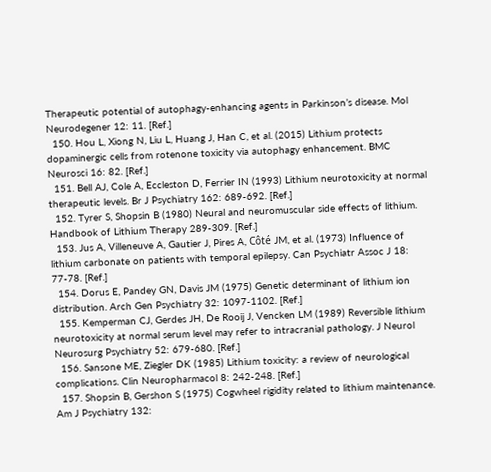Therapeutic potential of autophagy-enhancing agents in Parkinson’s disease. Mol Neurodegener 12: 11. [Ref.]
  150. Hou L, Xiong N, Liu L, Huang J, Han C, et al. (2015) Lithium protects dopaminergic cells from rotenone toxicity via autophagy enhancement. BMC Neurosci 16: 82. [Ref.]
  151. Bell AJ, Cole A, Eccleston D, Ferrier IN (1993) Lithium neurotoxicity at normal therapeutic levels. Br J Psychiatry 162: 689-692. [Ref.]
  152. Tyrer S, Shopsin B (1980) Neural and neuromuscular side effects of lithium. Handbook of Lithium Therapy 289-309. [Ref.]
  153. Jus A, Villeneuve A, Gautier J, Pires A, Côté JM, et al. (1973) Influence of lithium carbonate on patients with temporal epilepsy. Can Psychiatr Assoc J 18: 77-78. [Ref.]
  154. Dorus E, Pandey GN, Davis JM (1975) Genetic determinant of lithium ion distribution. Arch Gen Psychiatry 32: 1097-1102. [Ref.]
  155. Kemperman CJ, Gerdes JH, De Rooij J, Vencken LM (1989) Reversible lithium neurotoxicity at normal serum level may refer to intracranial pathology. J Neurol Neurosurg Psychiatry 52: 679-680. [Ref.]
  156. Sansone ME, Ziegler DK (1985) Lithium toxicity: a review of neurological complications. Clin Neuropharmacol 8: 242-248. [Ref.]
  157. Shopsin B, Gershon S (1975) Cogwheel rigidity related to lithium maintenance. Am J Psychiatry 132: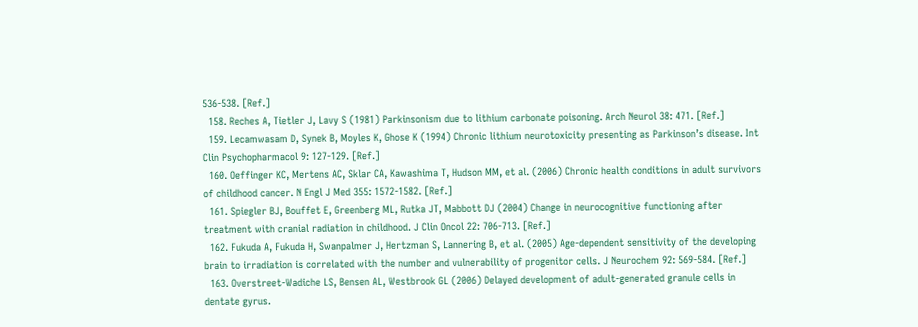536-538. [Ref.]
  158. Reches A, Tietler J, Lavy S (1981) Parkinsonism due to lithium carbonate poisoning. Arch Neurol 38: 471. [Ref.]
  159. Lecamwasam D, Synek B, Moyles K, Ghose K (1994) Chronic lithium neurotoxicity presenting as Parkinson’s disease. Int Clin Psychopharmacol 9: 127-129. [Ref.]
  160. Oeffinger KC, Mertens AC, Sklar CA, Kawashima T, Hudson MM, et al. (2006) Chronic health conditions in adult survivors of childhood cancer. N Engl J Med 355: 1572-1582. [Ref.]
  161. Spiegler BJ, Bouffet E, Greenberg ML, Rutka JT, Mabbott DJ (2004) Change in neurocognitive functioning after treatment with cranial radiation in childhood. J Clin Oncol 22: 706-713. [Ref.]
  162. Fukuda A, Fukuda H, Swanpalmer J, Hertzman S, Lannering B, et al. (2005) Age-dependent sensitivity of the developing brain to irradiation is correlated with the number and vulnerability of progenitor cells. J Neurochem 92: 569-584. [Ref.]
  163. Overstreet-Wadiche LS, Bensen AL, Westbrook GL (2006) Delayed development of adult-generated granule cells in dentate gyrus.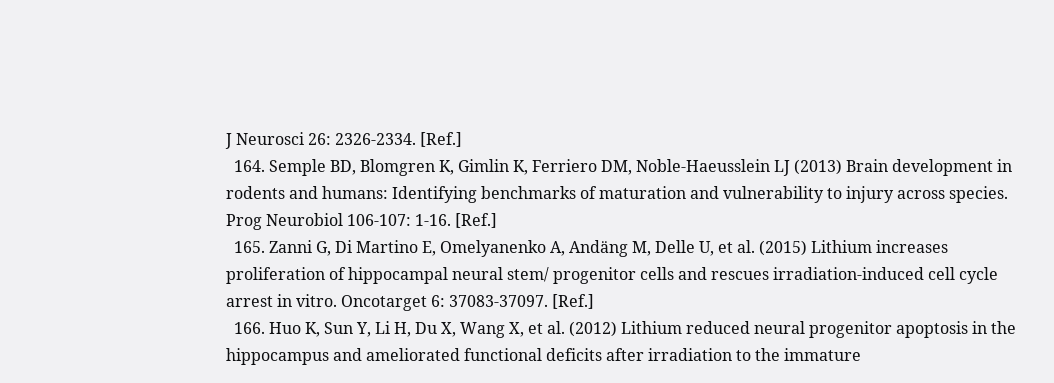J Neurosci 26: 2326-2334. [Ref.]
  164. Semple BD, Blomgren K, Gimlin K, Ferriero DM, Noble-Haeusslein LJ (2013) Brain development in rodents and humans: Identifying benchmarks of maturation and vulnerability to injury across species. Prog Neurobiol 106-107: 1-16. [Ref.]
  165. Zanni G, Di Martino E, Omelyanenko A, Andäng M, Delle U, et al. (2015) Lithium increases proliferation of hippocampal neural stem/ progenitor cells and rescues irradiation-induced cell cycle arrest in vitro. Oncotarget 6: 37083-37097. [Ref.]
  166. Huo K, Sun Y, Li H, Du X, Wang X, et al. (2012) Lithium reduced neural progenitor apoptosis in the hippocampus and ameliorated functional deficits after irradiation to the immature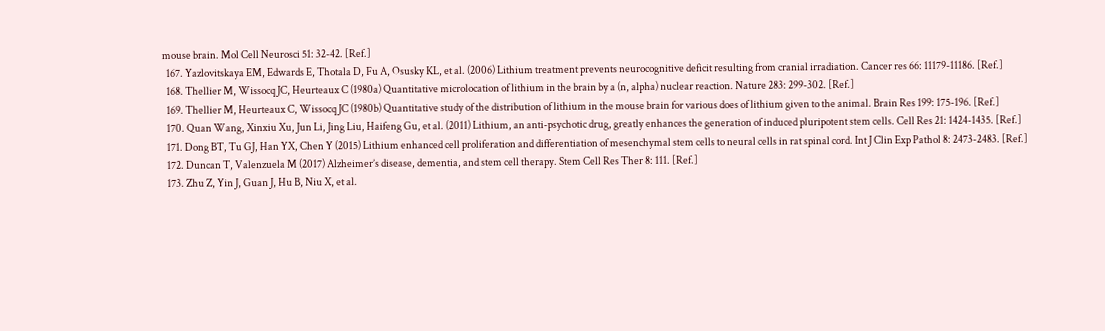mouse brain. Mol Cell Neurosci 51: 32-42. [Ref.]
  167. Yazlovitskaya EM, Edwards E, Thotala D, Fu A, Osusky KL, et al. (2006) Lithium treatment prevents neurocognitive deficit resulting from cranial irradiation. Cancer res 66: 11179-11186. [Ref.]
  168. Thellier M, Wissocq JC, Heurteaux C (1980a) Quantitative microlocation of lithium in the brain by a (n, alpha) nuclear reaction. Nature 283: 299-302. [Ref.]
  169. Thellier M, Heurteaux C, Wissocq JC (1980b) Quantitative study of the distribution of lithium in the mouse brain for various does of lithium given to the animal. Brain Res 199: 175-196. [Ref.]
  170. Quan Wang, Xinxiu Xu, Jun Li, Jing Liu, Haifeng Gu, et al. (2011) Lithium, an anti-psychotic drug, greatly enhances the generation of induced pluripotent stem cells. Cell Res 21: 1424-1435. [Ref.]
  171. Dong BT, Tu GJ, Han YX, Chen Y (2015) Lithium enhanced cell proliferation and differentiation of mesenchymal stem cells to neural cells in rat spinal cord. Int J Clin Exp Pathol 8: 2473-2483. [Ref.]
  172. Duncan T, Valenzuela M (2017) Alzheimer’s disease, dementia, and stem cell therapy. Stem Cell Res Ther 8: 111. [Ref.]
  173. Zhu Z, Yin J, Guan J, Hu B, Niu X, et al.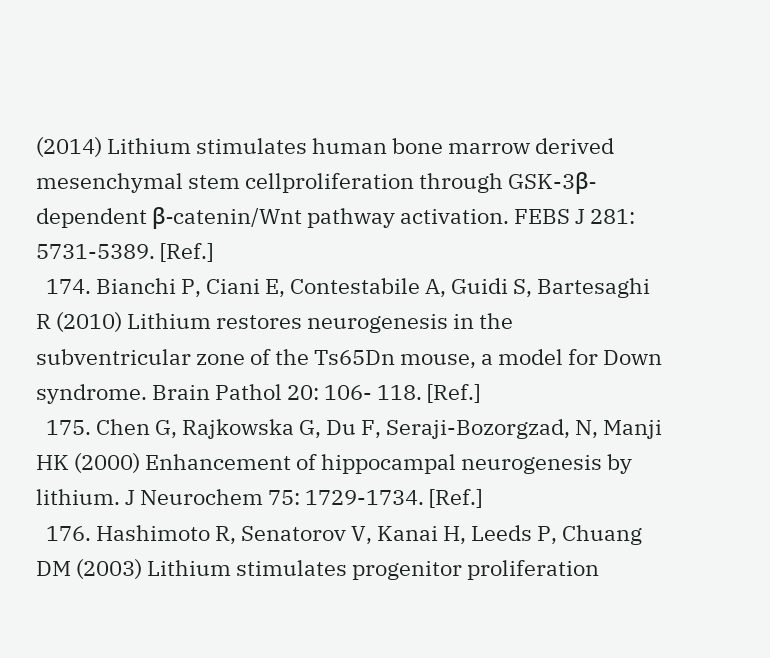(2014) Lithium stimulates human bone marrow derived mesenchymal stem cellproliferation through GSK-3β-dependent β-catenin/Wnt pathway activation. FEBS J 281: 5731-5389. [Ref.]
  174. Bianchi P, Ciani E, Contestabile A, Guidi S, Bartesaghi R (2010) Lithium restores neurogenesis in the subventricular zone of the Ts65Dn mouse, a model for Down syndrome. Brain Pathol 20: 106- 118. [Ref.]
  175. Chen G, Rajkowska G, Du F, Seraji-Bozorgzad, N, Manji HK (2000) Enhancement of hippocampal neurogenesis by lithium. J Neurochem 75: 1729-1734. [Ref.]
  176. Hashimoto R, Senatorov V, Kanai H, Leeds P, Chuang DM (2003) Lithium stimulates progenitor proliferation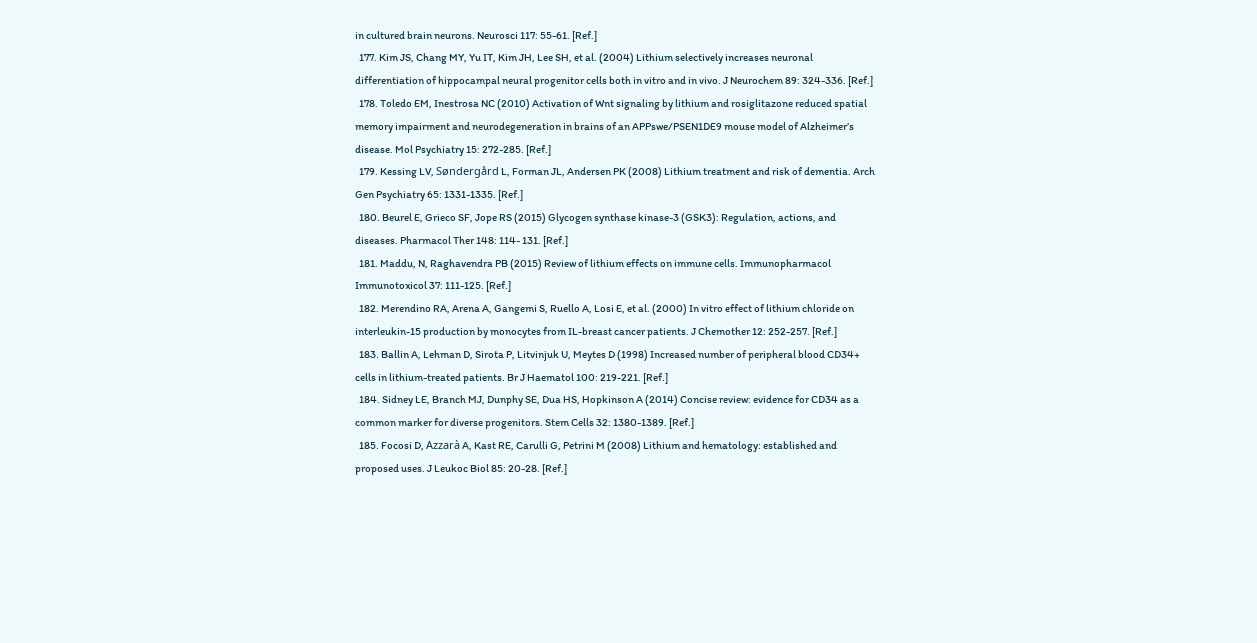in cultured brain neurons. Neurosci 117: 55-61. [Ref.]
  177. Kim JS, Chang MY, Yu IT, Kim JH, Lee SH, et al. (2004) Lithium selectively increases neuronal differentiation of hippocampal neural progenitor cells both in vitro and in vivo. J Neurochem 89: 324-336. [Ref.]
  178. Toledo EM, Inestrosa NC (2010) Activation of Wnt signaling by lithium and rosiglitazone reduced spatial memory impairment and neurodegeneration in brains of an APPswe/PSEN1DE9 mouse model of Alzheimer’s disease. Mol Psychiatry 15: 272-285. [Ref.]
  179. Kessing LV, Søndergård L, Forman JL, Andersen PK (2008) Lithium treatment and risk of dementia. Arch Gen Psychiatry 65: 1331-1335. [Ref.]
  180. Beurel E, Grieco SF, Jope RS (2015) Glycogen synthase kinase-3 (GSK3): Regulation, actions, and diseases. Pharmacol Ther 148: 114- 131. [Ref.]
  181. Maddu, N, Raghavendra PB (2015) Review of lithium effects on immune cells. Immunopharmacol Immunotoxicol 37: 111-125. [Ref.]
  182. Merendino RA, Arena A, Gangemi S, Ruello A, Losi E, et al. (2000) In vitro effect of lithium chloride on interleukin-15 production by monocytes from IL-breast cancer patients. J Chemother 12: 252-257. [Ref.]
  183. Ballin A, Lehman D, Sirota P, Litvinjuk U, Meytes D (1998) Increased number of peripheral blood CD34+ cells in lithium-treated patients. Br J Haematol 100: 219-221. [Ref.]
  184. Sidney LE, Branch MJ, Dunphy SE, Dua HS, Hopkinson A (2014) Concise review: evidence for CD34 as a common marker for diverse progenitors. Stem Cells 32: 1380-1389. [Ref.]
  185. Focosi D, Azzarà A, Kast RE, Carulli G, Petrini M (2008) Lithium and hematology: established and proposed uses. J Leukoc Biol 85: 20-28. [Ref.]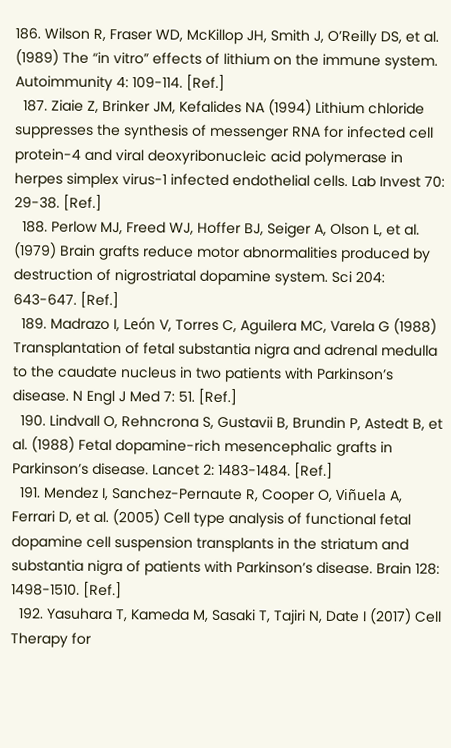186. Wilson R, Fraser WD, McKillop JH, Smith J, O’Reilly DS, et al. (1989) The “in vitro” effects of lithium on the immune system. Autoimmunity 4: 109-114. [Ref.]
  187. Ziaie Z, Brinker JM, Kefalides NA (1994) Lithium chloride suppresses the synthesis of messenger RNA for infected cell protein-4 and viral deoxyribonucleic acid polymerase in herpes simplex virus-1 infected endothelial cells. Lab Invest 70: 29-38. [Ref.]
  188. Perlow MJ, Freed WJ, Hoffer BJ, Seiger A, Olson L, et al. (1979) Brain grafts reduce motor abnormalities produced by destruction of nigrostriatal dopamine system. Sci 204: 643-647. [Ref.]
  189. Madrazo I, León V, Torres C, Aguilera MC, Varela G (1988) Transplantation of fetal substantia nigra and adrenal medulla to the caudate nucleus in two patients with Parkinson’s disease. N Engl J Med 7: 51. [Ref.]
  190. Lindvall O, Rehncrona S, Gustavii B, Brundin P, Astedt B, et al. (1988) Fetal dopamine-rich mesencephalic grafts in Parkinson’s disease. Lancet 2: 1483-1484. [Ref.]
  191. Mendez I, Sanchez-Pernaute R, Cooper O, Viñuela A, Ferrari D, et al. (2005) Cell type analysis of functional fetal dopamine cell suspension transplants in the striatum and substantia nigra of patients with Parkinson’s disease. Brain 128: 1498-1510. [Ref.]
  192. Yasuhara T, Kameda M, Sasaki T, Tajiri N, Date I (2017) Cell Therapy for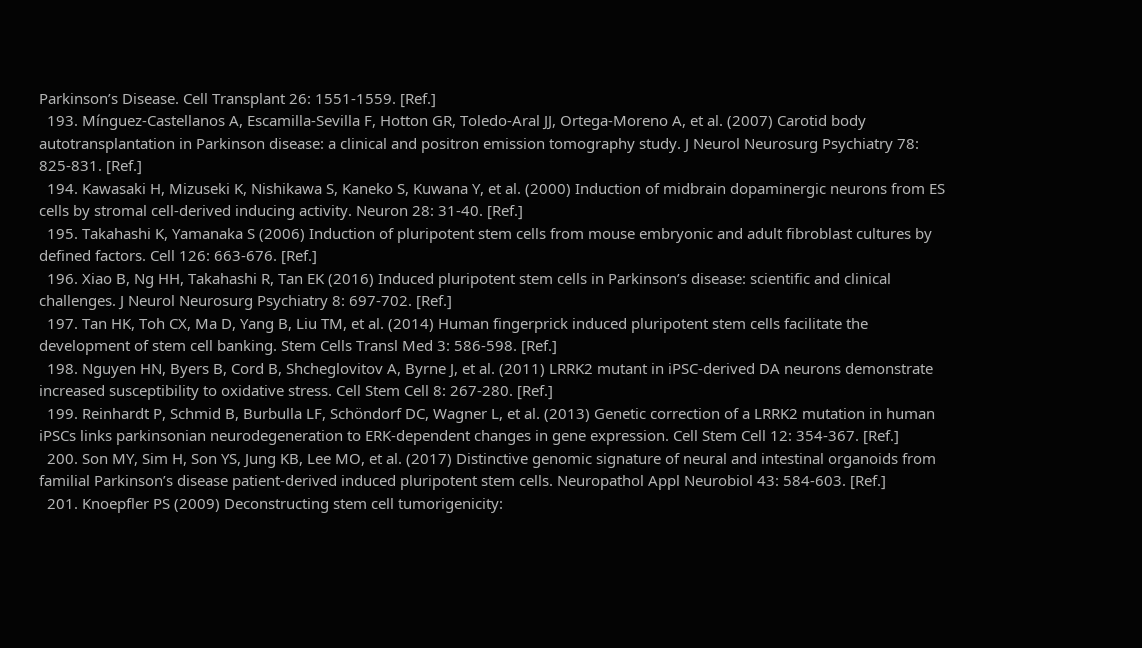Parkinson’s Disease. Cell Transplant 26: 1551-1559. [Ref.]
  193. Mínguez-Castellanos A, Escamilla-Sevilla F, Hotton GR, Toledo-Aral JJ, Ortega-Moreno A, et al. (2007) Carotid body autotransplantation in Parkinson disease: a clinical and positron emission tomography study. J Neurol Neurosurg Psychiatry 78: 825-831. [Ref.]
  194. Kawasaki H, Mizuseki K, Nishikawa S, Kaneko S, Kuwana Y, et al. (2000) Induction of midbrain dopaminergic neurons from ES cells by stromal cell-derived inducing activity. Neuron 28: 31-40. [Ref.]
  195. Takahashi K, Yamanaka S (2006) Induction of pluripotent stem cells from mouse embryonic and adult fibroblast cultures by defined factors. Cell 126: 663-676. [Ref.]
  196. Xiao B, Ng HH, Takahashi R, Tan EK (2016) Induced pluripotent stem cells in Parkinson’s disease: scientific and clinical challenges. J Neurol Neurosurg Psychiatry 8: 697-702. [Ref.]
  197. Tan HK, Toh CX, Ma D, Yang B, Liu TM, et al. (2014) Human fingerprick induced pluripotent stem cells facilitate the development of stem cell banking. Stem Cells Transl Med 3: 586-598. [Ref.]
  198. Nguyen HN, Byers B, Cord B, Shcheglovitov A, Byrne J, et al. (2011) LRRK2 mutant in iPSC-derived DA neurons demonstrate increased susceptibility to oxidative stress. Cell Stem Cell 8: 267-280. [Ref.]
  199. Reinhardt P, Schmid B, Burbulla LF, Schöndorf DC, Wagner L, et al. (2013) Genetic correction of a LRRK2 mutation in human iPSCs links parkinsonian neurodegeneration to ERK-dependent changes in gene expression. Cell Stem Cell 12: 354-367. [Ref.]
  200. Son MY, Sim H, Son YS, Jung KB, Lee MO, et al. (2017) Distinctive genomic signature of neural and intestinal organoids from familial Parkinson’s disease patient-derived induced pluripotent stem cells. Neuropathol Appl Neurobiol 43: 584-603. [Ref.]
  201. Knoepfler PS (2009) Deconstructing stem cell tumorigenicity: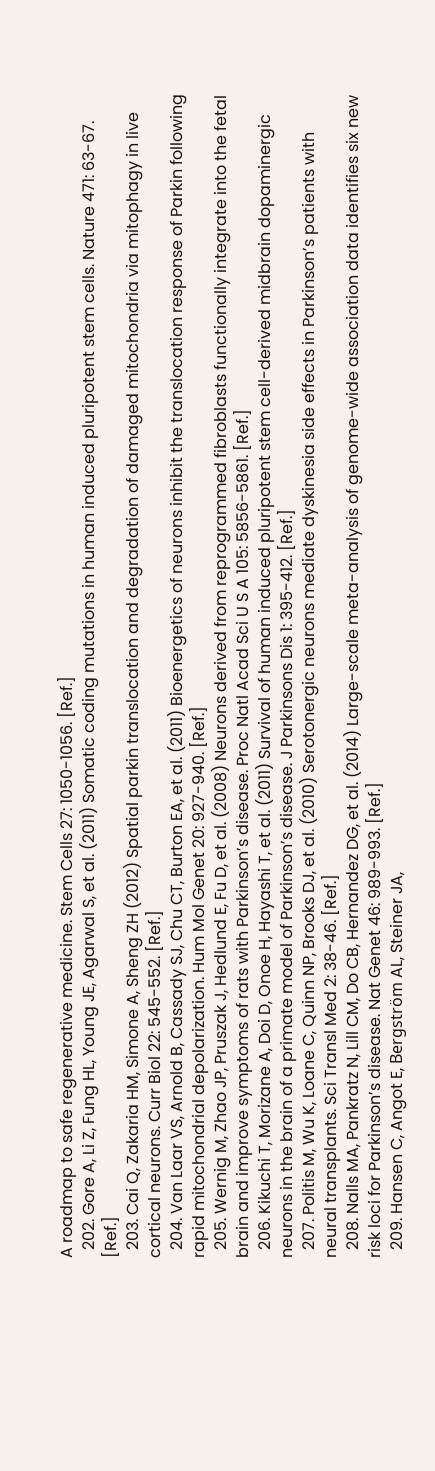A roadmap to safe regenerative medicine. Stem Cells 27: 1050-1056. [Ref.]
  202. Gore A, Li Z, Fung HL, Young JE, Agarwal S, et al. (2011) Somatic coding mutations in human induced pluripotent stem cells. Nature 471: 63-67. [Ref.]
  203. Cai Q, Zakaria HM, Simone A, Sheng ZH (2012) Spatial parkin translocation and degradation of damaged mitochondria via mitophagy in live cortical neurons. Curr Biol 22: 545-552. [Ref.]
  204. Van Laar VS, Arnold B, Cassady SJ, Chu CT, Burton EA, et al. (2011) Bioenergetics of neurons inhibit the translocation response of Parkin following rapid mitochondrial depolarization. Hum Mol Genet 20: 927-940. [Ref.]
  205. Wernig M, Zhao JP, Pruszak J, Hedlund E, Fu D, et al. (2008) Neurons derived from reprogrammed fibroblasts functionally integrate into the fetal brain and improve symptoms of rats with Parkinson’s disease. Proc Natl Acad Sci U S A 105: 5856-5861. [Ref.]
  206. Kikuchi T, Morizane A, Doi D, Onoe H, Hayashi T, et al. (2011) Survival of human induced pluripotent stem cell-derived midbrain dopaminergic neurons in the brain of a primate model of Parkinson’s disease. J Parkinsons Dis 1: 395-412. [Ref.]
  207. Politis M, Wu K, Loane C, Quinn NP, Brooks DJ, et al. (2010) Serotonergic neurons mediate dyskinesia side effects in Parkinson’s patients with neural transplants. Sci Transl Med 2: 38-46. [Ref.]
  208. Nalls MA, Pankratz N, Lill CM, Do CB, Hernandez DG, et al. (2014) Large-scale meta-analysis of genome-wide association data identifies six new risk loci for Parkinson’s disease. Nat Genet 46: 989-993. [Ref.]
  209. Hansen C, Angot E, Bergström AL, Steiner JA,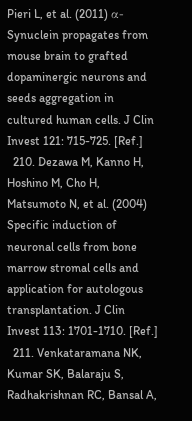Pieri L, et al. (2011) α-Synuclein propagates from mouse brain to grafted dopaminergic neurons and seeds aggregation in cultured human cells. J Clin Invest 121: 715-725. [Ref.]
  210. Dezawa M, Kanno H, Hoshino M, Cho H, Matsumoto N, et al. (2004) Specific induction of neuronal cells from bone marrow stromal cells and application for autologous transplantation. J Clin Invest 113: 1701-1710. [Ref.]
  211. Venkataramana NK, Kumar SK, Balaraju S, Radhakrishnan RC, Bansal A,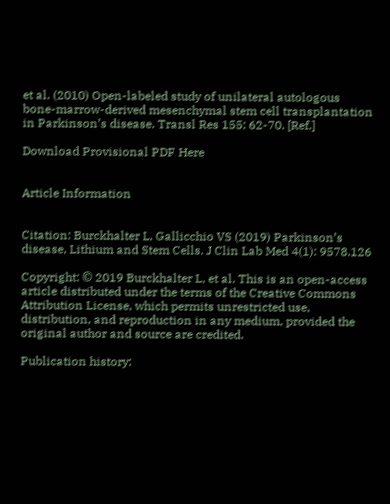et al. (2010) Open-labeled study of unilateral autologous bone-marrow-derived mesenchymal stem cell transplantation in Parkinson’s disease. Transl Res 155: 62-70. [Ref.]

Download Provisional PDF Here


Article Information


Citation: Burckhalter L, Gallicchio VS (2019) Parkinson’s disease, Lithium and Stem Cells. J Clin Lab Med 4(1): 9578.126

Copyright: © 2019 Burckhalter L, et al. This is an open-access article distributed under the terms of the Creative Commons Attribution License, which permits unrestricted use, distribution, and reproduction in any medium, provided the original author and source are credited.

Publication history: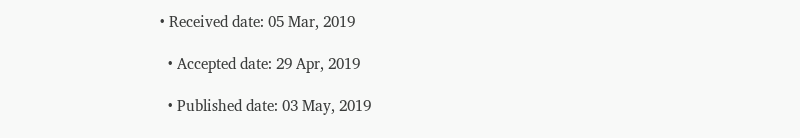• Received date: 05 Mar, 2019

  • Accepted date: 29 Apr, 2019

  • Published date: 03 May, 2019